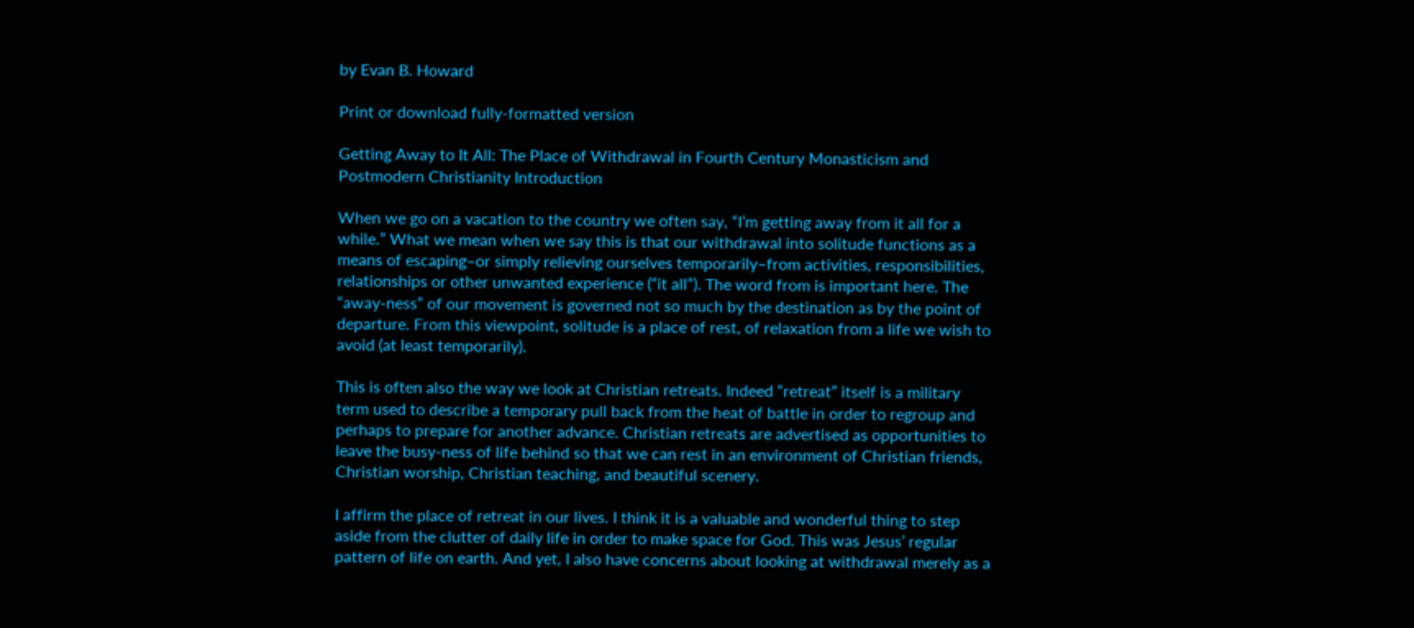by Evan B. Howard

Print or download fully-formatted version

Getting Away to It All: The Place of Withdrawal in Fourth Century Monasticism and Postmodern Christianity Introduction

When we go on a vacation to the country we often say, “I’m getting away from it all for a while.” What we mean when we say this is that our withdrawal into solitude functions as a means of escaping–or simply relieving ourselves temporarily–from activities, responsibilities, relationships or other unwanted experience (“it all”). The word from is important here. The “away-ness” of our movement is governed not so much by the destination as by the point of departure. From this viewpoint, solitude is a place of rest, of relaxation from a life we wish to avoid (at least temporarily).

This is often also the way we look at Christian retreats. Indeed “retreat” itself is a military term used to describe a temporary pull back from the heat of battle in order to regroup and perhaps to prepare for another advance. Christian retreats are advertised as opportunities to leave the busy-ness of life behind so that we can rest in an environment of Christian friends, Christian worship, Christian teaching, and beautiful scenery.

I affirm the place of retreat in our lives. I think it is a valuable and wonderful thing to step aside from the clutter of daily life in order to make space for God. This was Jesus’ regular pattern of life on earth. And yet, I also have concerns about looking at withdrawal merely as a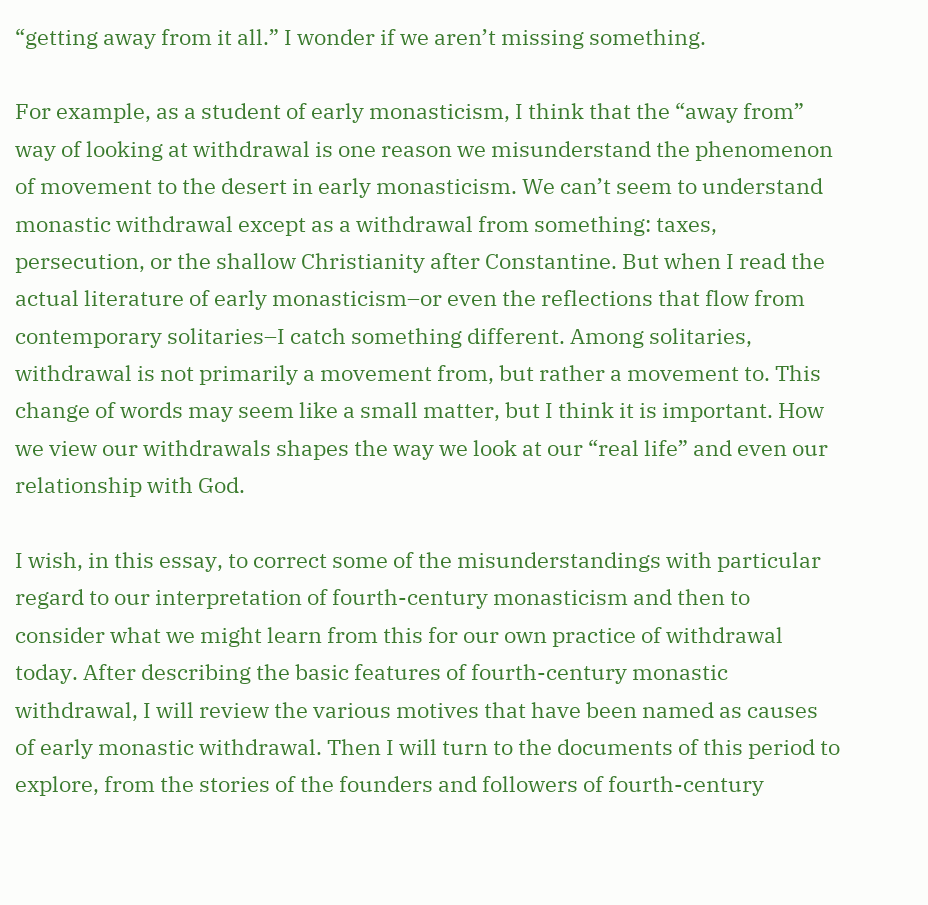“getting away from it all.” I wonder if we aren’t missing something.

For example, as a student of early monasticism, I think that the “away from” way of looking at withdrawal is one reason we misunderstand the phenomenon of movement to the desert in early monasticism. We can’t seem to understand monastic withdrawal except as a withdrawal from something: taxes, persecution, or the shallow Christianity after Constantine. But when I read the actual literature of early monasticism–or even the reflections that flow from contemporary solitaries–I catch something different. Among solitaries, withdrawal is not primarily a movement from, but rather a movement to. This change of words may seem like a small matter, but I think it is important. How we view our withdrawals shapes the way we look at our “real life” and even our relationship with God.

I wish, in this essay, to correct some of the misunderstandings with particular regard to our interpretation of fourth-century monasticism and then to consider what we might learn from this for our own practice of withdrawal today. After describing the basic features of fourth-century monastic withdrawal, I will review the various motives that have been named as causes of early monastic withdrawal. Then I will turn to the documents of this period to explore, from the stories of the founders and followers of fourth-century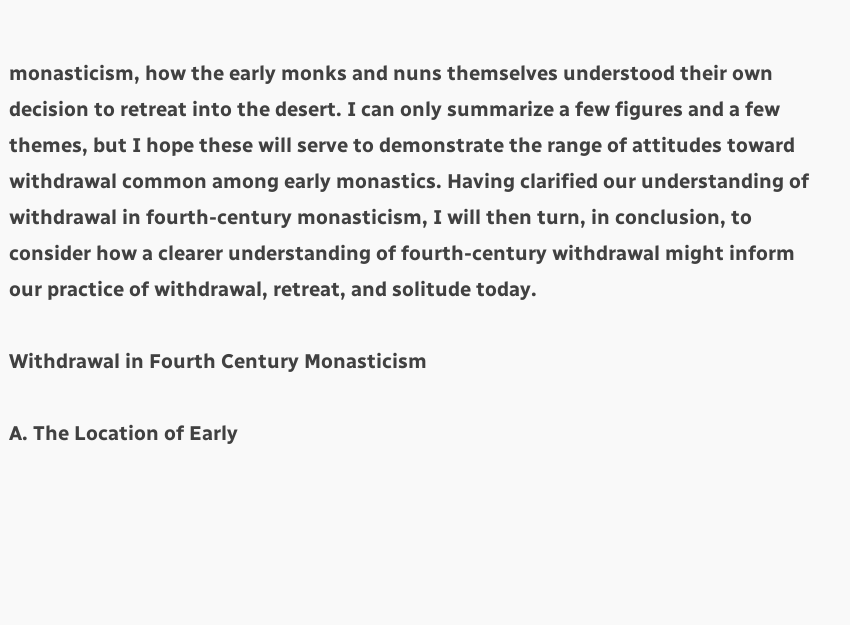monasticism, how the early monks and nuns themselves understood their own decision to retreat into the desert. I can only summarize a few figures and a few themes, but I hope these will serve to demonstrate the range of attitudes toward withdrawal common among early monastics. Having clarified our understanding of withdrawal in fourth-century monasticism, I will then turn, in conclusion, to consider how a clearer understanding of fourth-century withdrawal might inform our practice of withdrawal, retreat, and solitude today.

Withdrawal in Fourth Century Monasticism

A. The Location of Early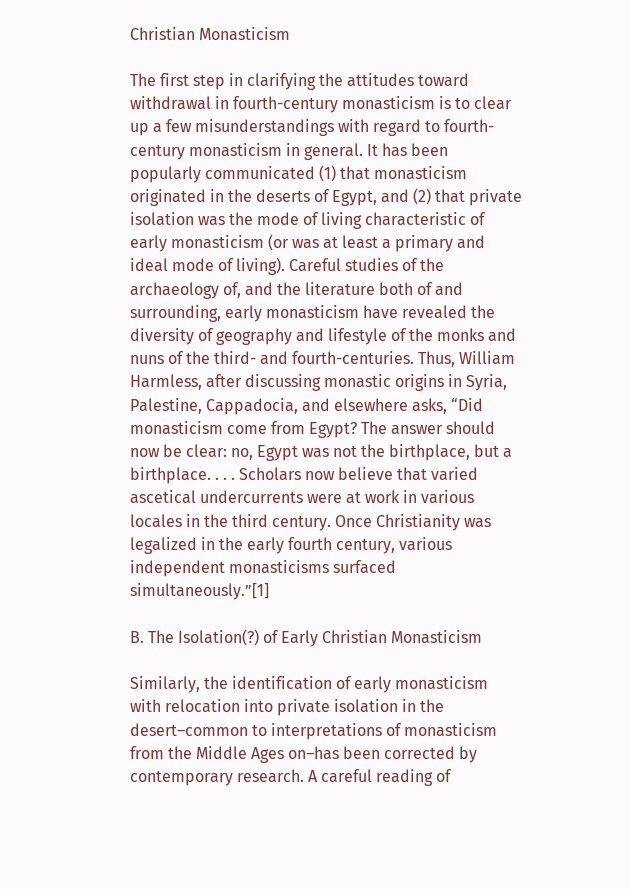Christian Monasticism

The first step in clarifying the attitudes toward withdrawal in fourth-century monasticism is to clear up a few misunderstandings with regard to fourth-century monasticism in general. It has been popularly communicated (1) that monasticism originated in the deserts of Egypt, and (2) that private isolation was the mode of living characteristic of early monasticism (or was at least a primary and ideal mode of living). Careful studies of the archaeology of, and the literature both of and surrounding, early monasticism have revealed the diversity of geography and lifestyle of the monks and nuns of the third- and fourth-centuries. Thus, William Harmless, after discussing monastic origins in Syria, Palestine, Cappadocia, and elsewhere asks, “Did monasticism come from Egypt? The answer should now be clear: no, Egypt was not the birthplace, but a birthplace. . . . Scholars now believe that varied ascetical undercurrents were at work in various locales in the third century. Once Christianity was legalized in the early fourth century, various independent monasticisms surfaced simultaneously.”[1]

B. The Isolation(?) of Early Christian Monasticism

Similarly, the identification of early monasticism with relocation into private isolation in the desert–common to interpretations of monasticism from the Middle Ages on–has been corrected by contemporary research. A careful reading of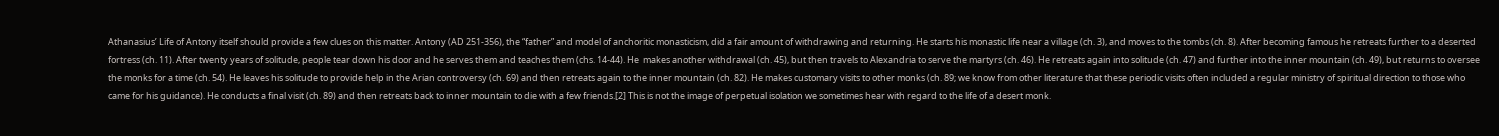Athanasius’ Life of Antony itself should provide a few clues on this matter. Antony (AD 251-356), the “father” and model of anchoritic monasticism, did a fair amount of withdrawing and returning. He starts his monastic life near a village (ch. 3), and moves to the tombs (ch. 8). After becoming famous he retreats further to a deserted fortress (ch. 11). After twenty years of solitude, people tear down his door and he serves them and teaches them (chs. 14-44). He  makes another withdrawal (ch. 45), but then travels to Alexandria to serve the martyrs (ch. 46). He retreats again into solitude (ch. 47) and further into the inner mountain (ch. 49), but returns to oversee the monks for a time (ch. 54). He leaves his solitude to provide help in the Arian controversy (ch. 69) and then retreats again to the inner mountain (ch. 82). He makes customary visits to other monks (ch. 89; we know from other literature that these periodic visits often included a regular ministry of spiritual direction to those who came for his guidance). He conducts a final visit (ch. 89) and then retreats back to inner mountain to die with a few friends.[2] This is not the image of perpetual isolation we sometimes hear with regard to the life of a desert monk.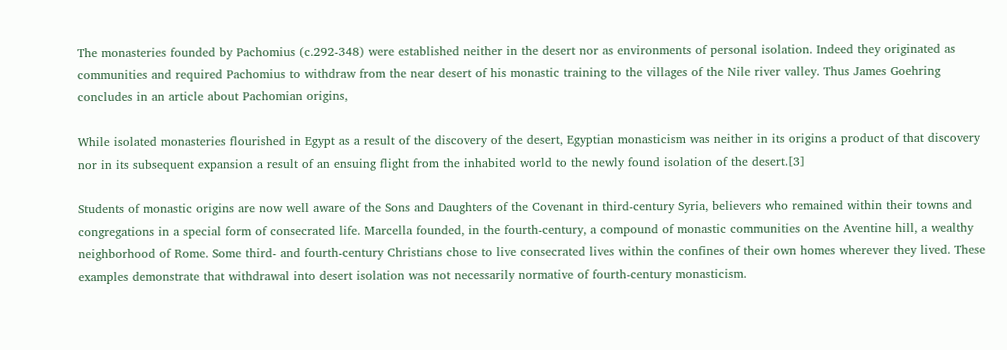The monasteries founded by Pachomius (c.292-348) were established neither in the desert nor as environments of personal isolation. Indeed they originated as communities and required Pachomius to withdraw from the near desert of his monastic training to the villages of the Nile river valley. Thus James Goehring concludes in an article about Pachomian origins,

While isolated monasteries flourished in Egypt as a result of the discovery of the desert, Egyptian monasticism was neither in its origins a product of that discovery nor in its subsequent expansion a result of an ensuing flight from the inhabited world to the newly found isolation of the desert.[3]

Students of monastic origins are now well aware of the Sons and Daughters of the Covenant in third-century Syria, believers who remained within their towns and congregations in a special form of consecrated life. Marcella founded, in the fourth-century, a compound of monastic communities on the Aventine hill, a wealthy neighborhood of Rome. Some third- and fourth-century Christians chose to live consecrated lives within the confines of their own homes wherever they lived. These examples demonstrate that withdrawal into desert isolation was not necessarily normative of fourth-century monasticism.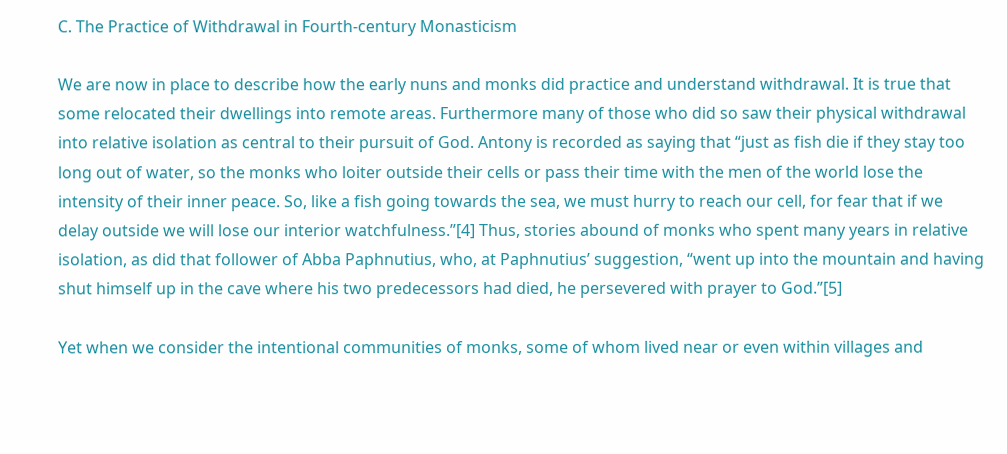C. The Practice of Withdrawal in Fourth-century Monasticism

We are now in place to describe how the early nuns and monks did practice and understand withdrawal. It is true that some relocated their dwellings into remote areas. Furthermore many of those who did so saw their physical withdrawal into relative isolation as central to their pursuit of God. Antony is recorded as saying that “just as fish die if they stay too long out of water, so the monks who loiter outside their cells or pass their time with the men of the world lose the intensity of their inner peace. So, like a fish going towards the sea, we must hurry to reach our cell, for fear that if we delay outside we will lose our interior watchfulness.”[4] Thus, stories abound of monks who spent many years in relative isolation, as did that follower of Abba Paphnutius, who, at Paphnutius’ suggestion, “went up into the mountain and having shut himself up in the cave where his two predecessors had died, he persevered with prayer to God.”[5]

Yet when we consider the intentional communities of monks, some of whom lived near or even within villages and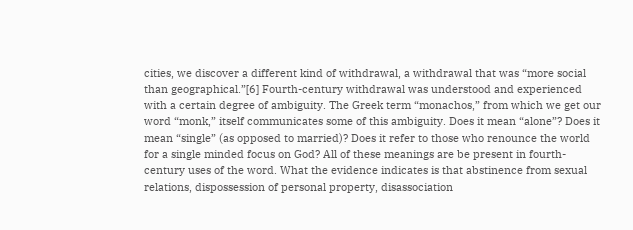cities, we discover a different kind of withdrawal, a withdrawal that was “more social than geographical.”[6] Fourth-century withdrawal was understood and experienced with a certain degree of ambiguity. The Greek term “monachos,” from which we get our word “monk,” itself communicates some of this ambiguity. Does it mean “alone”? Does it mean “single” (as opposed to married)? Does it refer to those who renounce the world for a single minded focus on God? All of these meanings are be present in fourth-century uses of the word. What the evidence indicates is that abstinence from sexual relations, dispossession of personal property, disassociation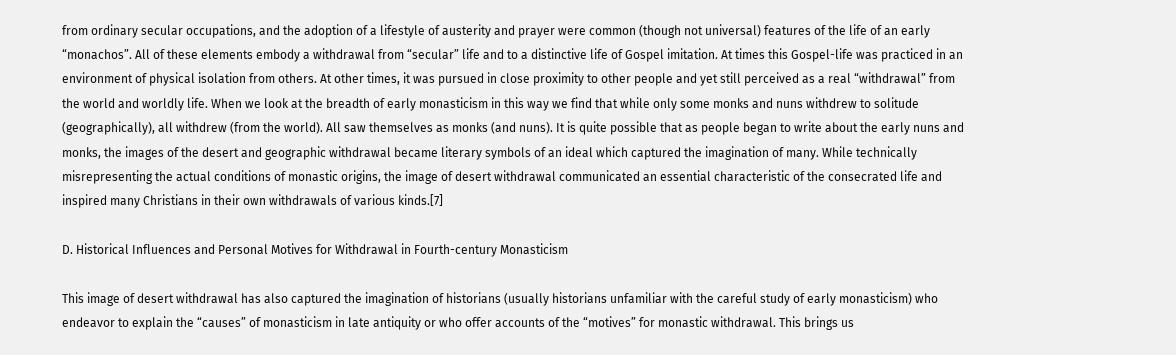from ordinary secular occupations, and the adoption of a lifestyle of austerity and prayer were common (though not universal) features of the life of an early “monachos”. All of these elements embody a withdrawal from “secular” life and to a distinctive life of Gospel imitation. At times this Gospel-life was practiced in an environment of physical isolation from others. At other times, it was pursued in close proximity to other people and yet still perceived as a real “withdrawal” from the world and worldly life. When we look at the breadth of early monasticism in this way we find that while only some monks and nuns withdrew to solitude (geographically), all withdrew (from the world). All saw themselves as monks (and nuns). It is quite possible that as people began to write about the early nuns and monks, the images of the desert and geographic withdrawal became literary symbols of an ideal which captured the imagination of many. While technically misrepresenting the actual conditions of monastic origins, the image of desert withdrawal communicated an essential characteristic of the consecrated life and inspired many Christians in their own withdrawals of various kinds.[7]

D. Historical Influences and Personal Motives for Withdrawal in Fourth-century Monasticism

This image of desert withdrawal has also captured the imagination of historians (usually historians unfamiliar with the careful study of early monasticism) who endeavor to explain the “causes” of monasticism in late antiquity or who offer accounts of the “motives” for monastic withdrawal. This brings us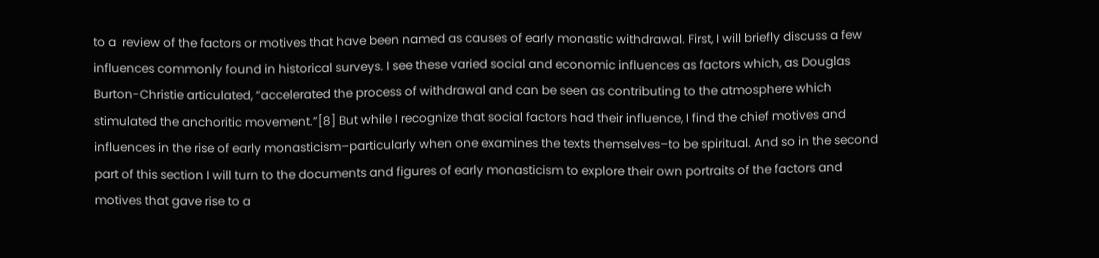to a  review of the factors or motives that have been named as causes of early monastic withdrawal. First, I will briefly discuss a few influences commonly found in historical surveys. I see these varied social and economic influences as factors which, as Douglas Burton-Christie articulated, “accelerated the process of withdrawal and can be seen as contributing to the atmosphere which stimulated the anchoritic movement.”[8] But while I recognize that social factors had their influence, I find the chief motives and influences in the rise of early monasticism–particularly when one examines the texts themselves–to be spiritual. And so in the second part of this section I will turn to the documents and figures of early monasticism to explore their own portraits of the factors and motives that gave rise to a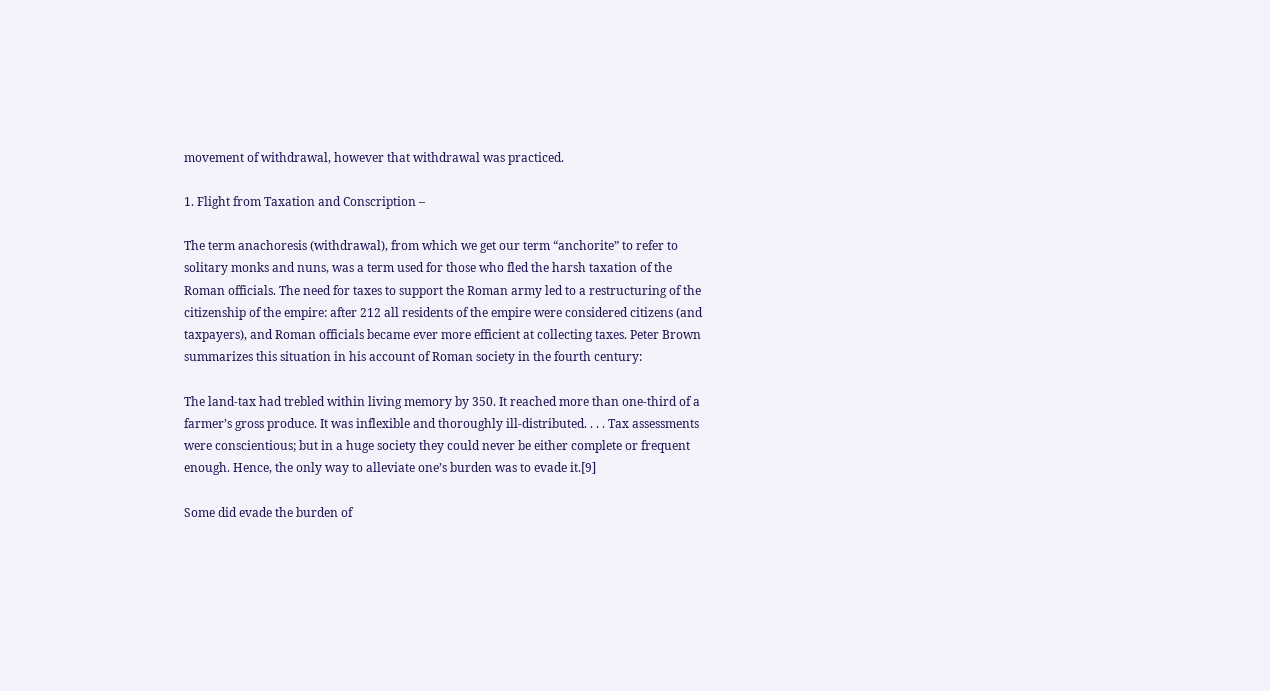movement of withdrawal, however that withdrawal was practiced.

1. Flight from Taxation and Conscription –

The term anachoresis (withdrawal), from which we get our term “anchorite” to refer to solitary monks and nuns, was a term used for those who fled the harsh taxation of the Roman officials. The need for taxes to support the Roman army led to a restructuring of the citizenship of the empire: after 212 all residents of the empire were considered citizens (and taxpayers), and Roman officials became ever more efficient at collecting taxes. Peter Brown summarizes this situation in his account of Roman society in the fourth century:

The land-tax had trebled within living memory by 350. It reached more than one-third of a farmer’s gross produce. It was inflexible and thoroughly ill-distributed. . . . Tax assessments were conscientious; but in a huge society they could never be either complete or frequent enough. Hence, the only way to alleviate one’s burden was to evade it.[9]

Some did evade the burden of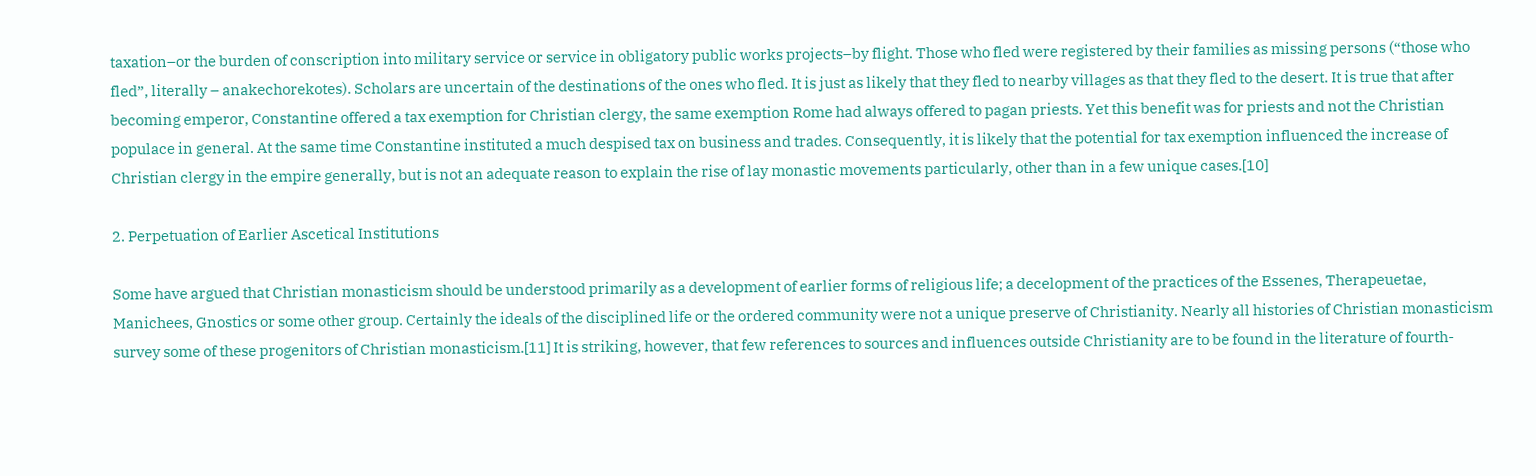taxation–or the burden of conscription into military service or service in obligatory public works projects–by flight. Those who fled were registered by their families as missing persons (“those who fled”, literally – anakechorekotes). Scholars are uncertain of the destinations of the ones who fled. It is just as likely that they fled to nearby villages as that they fled to the desert. It is true that after becoming emperor, Constantine offered a tax exemption for Christian clergy, the same exemption Rome had always offered to pagan priests. Yet this benefit was for priests and not the Christian populace in general. At the same time Constantine instituted a much despised tax on business and trades. Consequently, it is likely that the potential for tax exemption influenced the increase of Christian clergy in the empire generally, but is not an adequate reason to explain the rise of lay monastic movements particularly, other than in a few unique cases.[10]

2. Perpetuation of Earlier Ascetical Institutions

Some have argued that Christian monasticism should be understood primarily as a development of earlier forms of religious life; a decelopment of the practices of the Essenes, Therapeuetae, Manichees, Gnostics or some other group. Certainly the ideals of the disciplined life or the ordered community were not a unique preserve of Christianity. Nearly all histories of Christian monasticism survey some of these progenitors of Christian monasticism.[11] It is striking, however, that few references to sources and influences outside Christianity are to be found in the literature of fourth-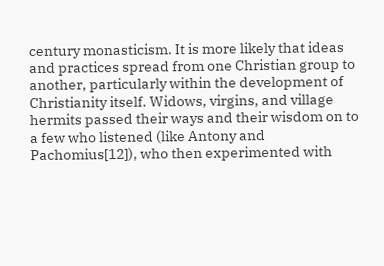century monasticism. It is more likely that ideas and practices spread from one Christian group to another, particularly within the development of Christianity itself. Widows, virgins, and village hermits passed their ways and their wisdom on to a few who listened (like Antony and Pachomius[12]), who then experimented with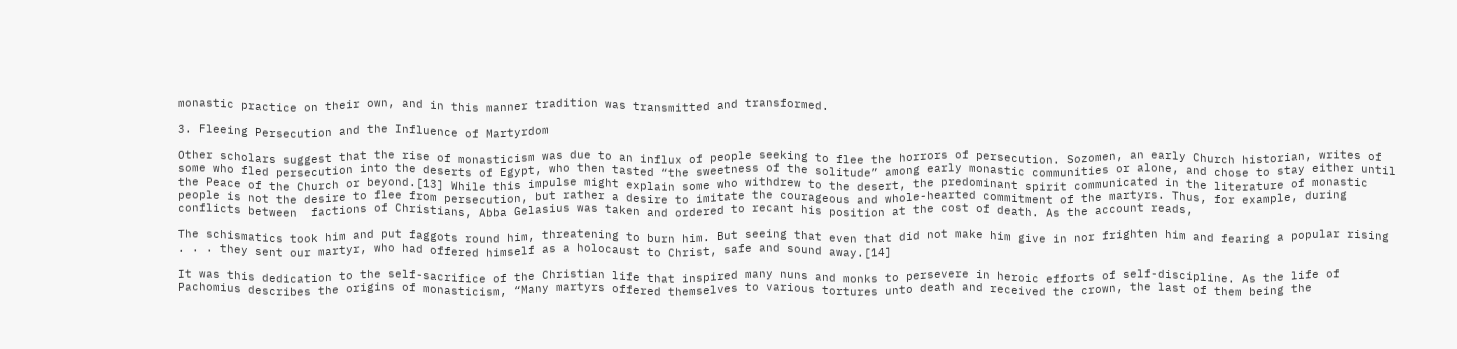monastic practice on their own, and in this manner tradition was transmitted and transformed.

3. Fleeing Persecution and the Influence of Martyrdom

Other scholars suggest that the rise of monasticism was due to an influx of people seeking to flee the horrors of persecution. Sozomen, an early Church historian, writes of some who fled persecution into the deserts of Egypt, who then tasted “the sweetness of the solitude” among early monastic communities or alone, and chose to stay either until the Peace of the Church or beyond.[13] While this impulse might explain some who withdrew to the desert, the predominant spirit communicated in the literature of monastic people is not the desire to flee from persecution, but rather a desire to imitate the courageous and whole-hearted commitment of the martyrs. Thus, for example, during conflicts between  factions of Christians, Abba Gelasius was taken and ordered to recant his position at the cost of death. As the account reads,

The schismatics took him and put faggots round him, threatening to burn him. But seeing that even that did not make him give in nor frighten him and fearing a popular rising . . . they sent our martyr, who had offered himself as a holocaust to Christ, safe and sound away.[14]

It was this dedication to the self-sacrifice of the Christian life that inspired many nuns and monks to persevere in heroic efforts of self-discipline. As the life of Pachomius describes the origins of monasticism, “Many martyrs offered themselves to various tortures unto death and received the crown, the last of them being the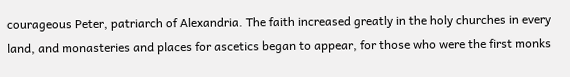courageous Peter, patriarch of Alexandria. The faith increased greatly in the holy churches in every land, and monasteries and places for ascetics began to appear, for those who were the first monks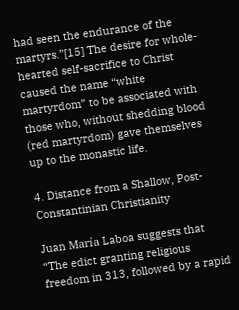had seen the endurance of the martyrs.”[15] The desire for whole-hearted self-sacrifice to Christ caused the name “white martyrdom” to be associated with those who, without shedding blood (red martyrdom) gave themselves up to the monastic life.

4. Distance from a Shallow, Post-Constantinian Christianity

Juan María Laboa suggests that “The edict granting religious freedom in 313, followed by a rapid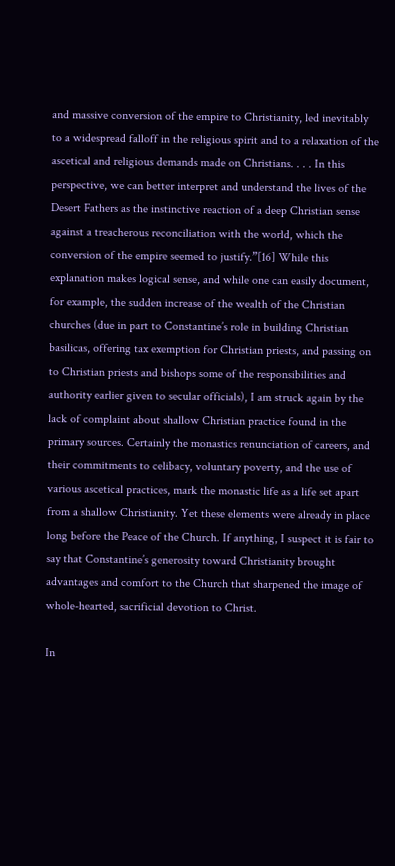and massive conversion of the empire to Christianity, led inevitably to a widespread falloff in the religious spirit and to a relaxation of the ascetical and religious demands made on Christians. . . . In this perspective, we can better interpret and understand the lives of the Desert Fathers as the instinctive reaction of a deep Christian sense against a treacherous reconciliation with the world, which the conversion of the empire seemed to justify.”[16] While this explanation makes logical sense, and while one can easily document, for example, the sudden increase of the wealth of the Christian churches (due in part to Constantine’s role in building Christian basilicas, offering tax exemption for Christian priests, and passing on to Christian priests and bishops some of the responsibilities and authority earlier given to secular officials), I am struck again by the lack of complaint about shallow Christian practice found in the primary sources. Certainly the monastics renunciation of careers, and their commitments to celibacy, voluntary poverty, and the use of various ascetical practices, mark the monastic life as a life set apart from a shallow Christianity. Yet these elements were already in place long before the Peace of the Church. If anything, I suspect it is fair to say that Constantine’s generosity toward Christianity brought advantages and comfort to the Church that sharpened the image of whole-hearted, sacrificial devotion to Christ.

In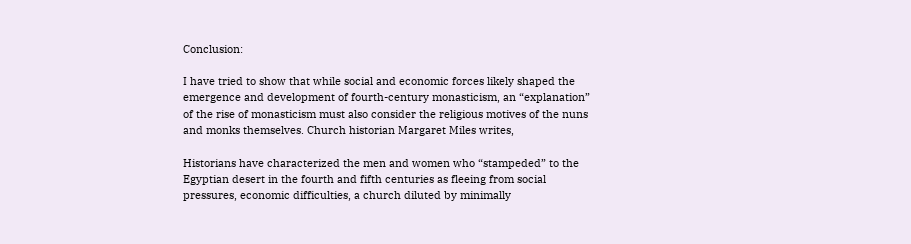Conclusion:

I have tried to show that while social and economic forces likely shaped the emergence and development of fourth-century monasticism, an “explanation” of the rise of monasticism must also consider the religious motives of the nuns and monks themselves. Church historian Margaret Miles writes,

Historians have characterized the men and women who “stampeded” to the Egyptian desert in the fourth and fifth centuries as fleeing from social pressures, economic difficulties, a church diluted by minimally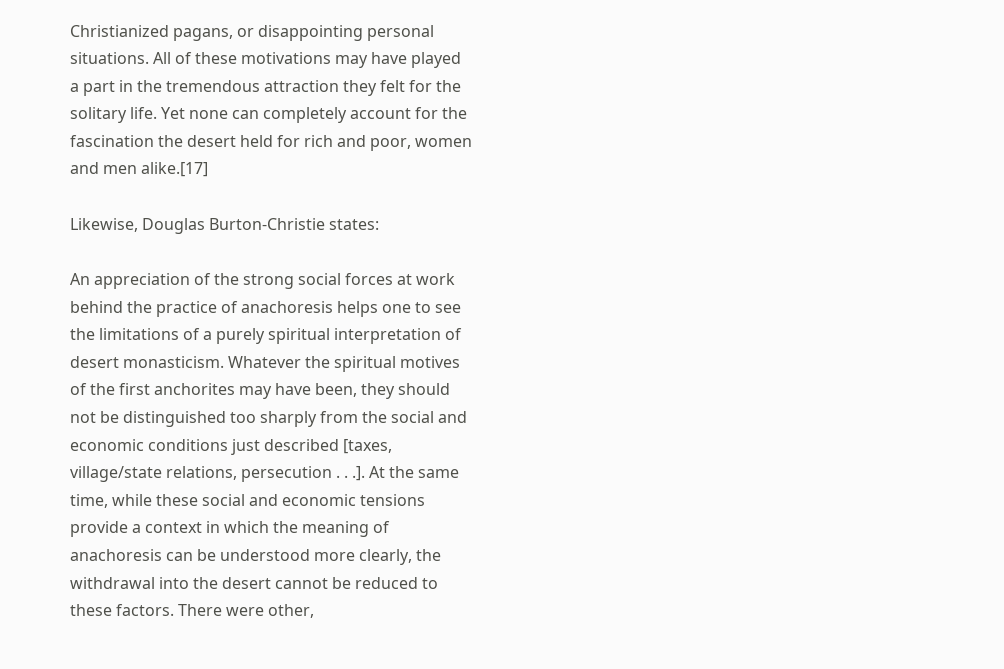Christianized pagans, or disappointing personal situations. All of these motivations may have played a part in the tremendous attraction they felt for the solitary life. Yet none can completely account for the fascination the desert held for rich and poor, women and men alike.[17]

Likewise, Douglas Burton-Christie states:

An appreciation of the strong social forces at work behind the practice of anachoresis helps one to see the limitations of a purely spiritual interpretation of desert monasticism. Whatever the spiritual motives of the first anchorites may have been, they should not be distinguished too sharply from the social and economic conditions just described [taxes, village/state relations, persecution . . .]. At the same time, while these social and economic tensions provide a context in which the meaning of anachoresis can be understood more clearly, the withdrawal into the desert cannot be reduced to these factors. There were other,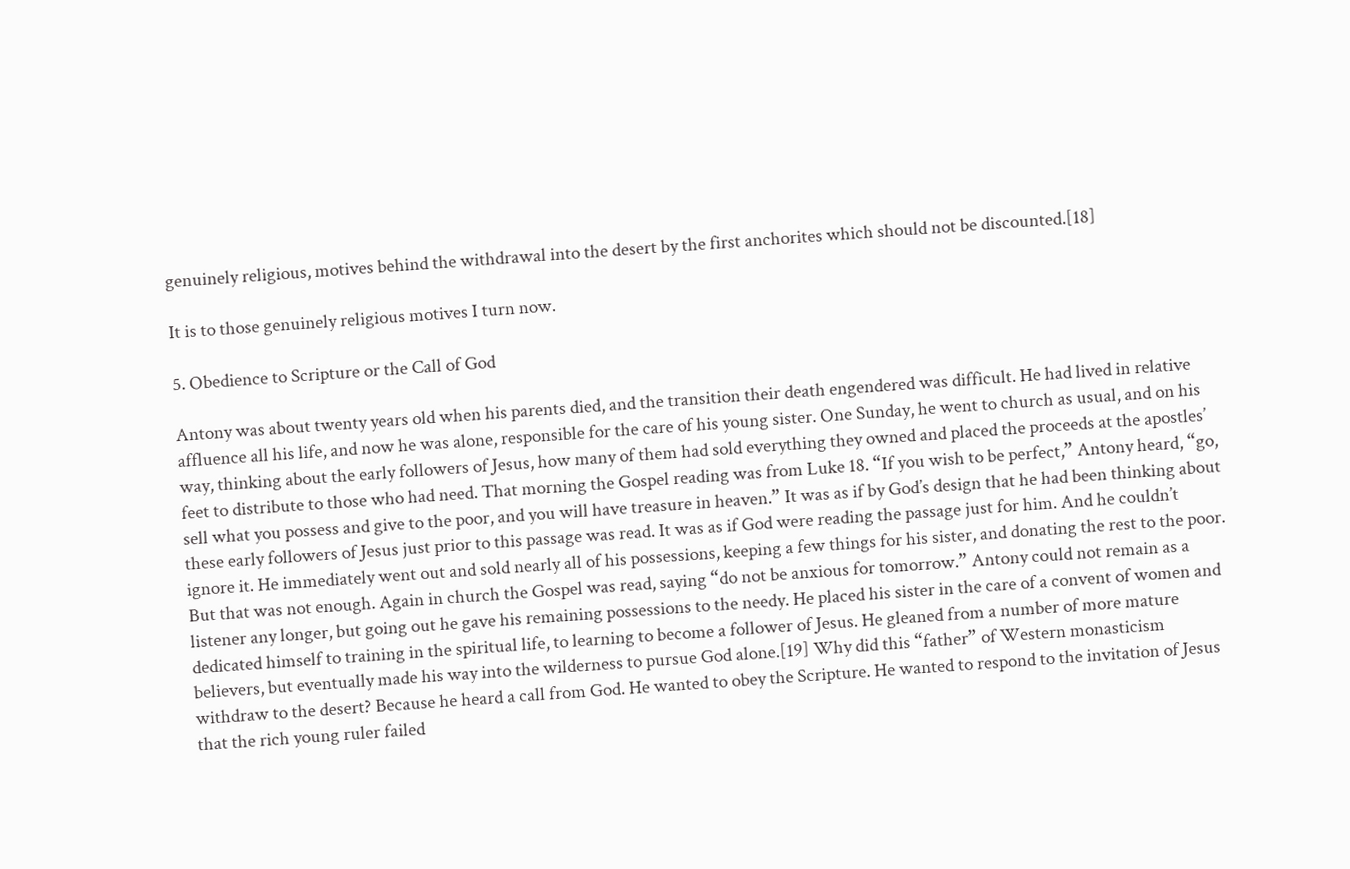genuinely religious, motives behind the withdrawal into the desert by the first anchorites which should not be discounted.[18]

It is to those genuinely religious motives I turn now.

5. Obedience to Scripture or the Call of God

Antony was about twenty years old when his parents died, and the transition their death engendered was difficult. He had lived in relative affluence all his life, and now he was alone, responsible for the care of his young sister. One Sunday, he went to church as usual, and on his way, thinking about the early followers of Jesus, how many of them had sold everything they owned and placed the proceeds at the apostles’ feet to distribute to those who had need. That morning the Gospel reading was from Luke 18. “If you wish to be perfect,” Antony heard, “go, sell what you possess and give to the poor, and you will have treasure in heaven.” It was as if by God’s design that he had been thinking about these early followers of Jesus just prior to this passage was read. It was as if God were reading the passage just for him. And he couldn’t ignore it. He immediately went out and sold nearly all of his possessions, keeping a few things for his sister, and donating the rest to the poor. But that was not enough. Again in church the Gospel was read, saying “do not be anxious for tomorrow.” Antony could not remain as a listener any longer, but going out he gave his remaining possessions to the needy. He placed his sister in the care of a convent of women and dedicated himself to training in the spiritual life, to learning to become a follower of Jesus. He gleaned from a number of more mature believers, but eventually made his way into the wilderness to pursue God alone.[19] Why did this “father” of Western monasticism withdraw to the desert? Because he heard a call from God. He wanted to obey the Scripture. He wanted to respond to the invitation of Jesus that the rich young ruler failed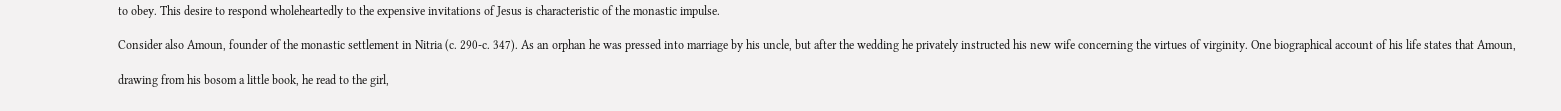to obey. This desire to respond wholeheartedly to the expensive invitations of Jesus is characteristic of the monastic impulse.

Consider also Amoun, founder of the monastic settlement in Nitria (c. 290-c. 347). As an orphan he was pressed into marriage by his uncle, but after the wedding he privately instructed his new wife concerning the virtues of virginity. One biographical account of his life states that Amoun,

drawing from his bosom a little book, he read to the girl,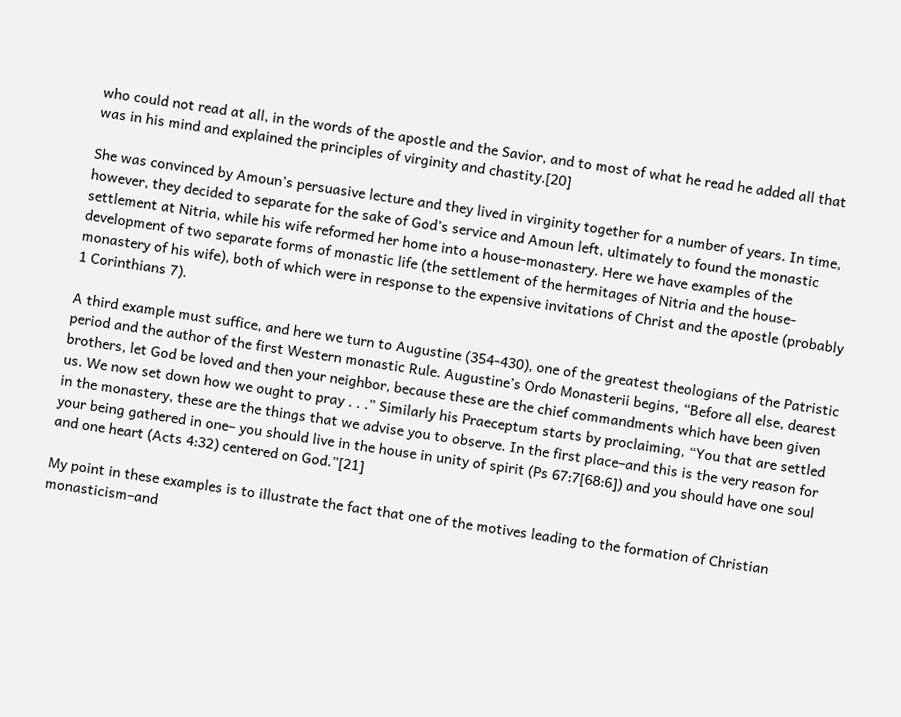who could not read at all, in the words of the apostle and the Savior, and to most of what he read he added all that was in his mind and explained the principles of virginity and chastity.[20]

She was convinced by Amoun’s persuasive lecture and they lived in virginity together for a number of years. In time, however, they decided to separate for the sake of God’s service and Amoun left, ultimately to found the monastic settlement at Nitria, while his wife reformed her home into a house-monastery. Here we have examples of the development of two separate forms of monastic life (the settlement of the hermitages of Nitria and the house-monastery of his wife), both of which were in response to the expensive invitations of Christ and the apostle (probably 1 Corinthians 7).

A third example must suffice, and here we turn to Augustine (354-430), one of the greatest theologians of the Patristic period and the author of the first Western monastic Rule. Augustine’s Ordo Monasterii begins, “Before all else, dearest brothers, let God be loved and then your neighbor, because these are the chief commandments which have been given us. We now set down how we ought to pray . . .” Similarly his Praeceptum starts by proclaiming, “You that are settled in the monastery, these are the things that we advise you to observe. In the first place–and this is the very reason for your being gathered in one– you should live in the house in unity of spirit (Ps 67:7[68:6]) and you should have one soul and one heart (Acts 4:32) centered on God.”[21]

My point in these examples is to illustrate the fact that one of the motives leading to the formation of Christian monasticism–and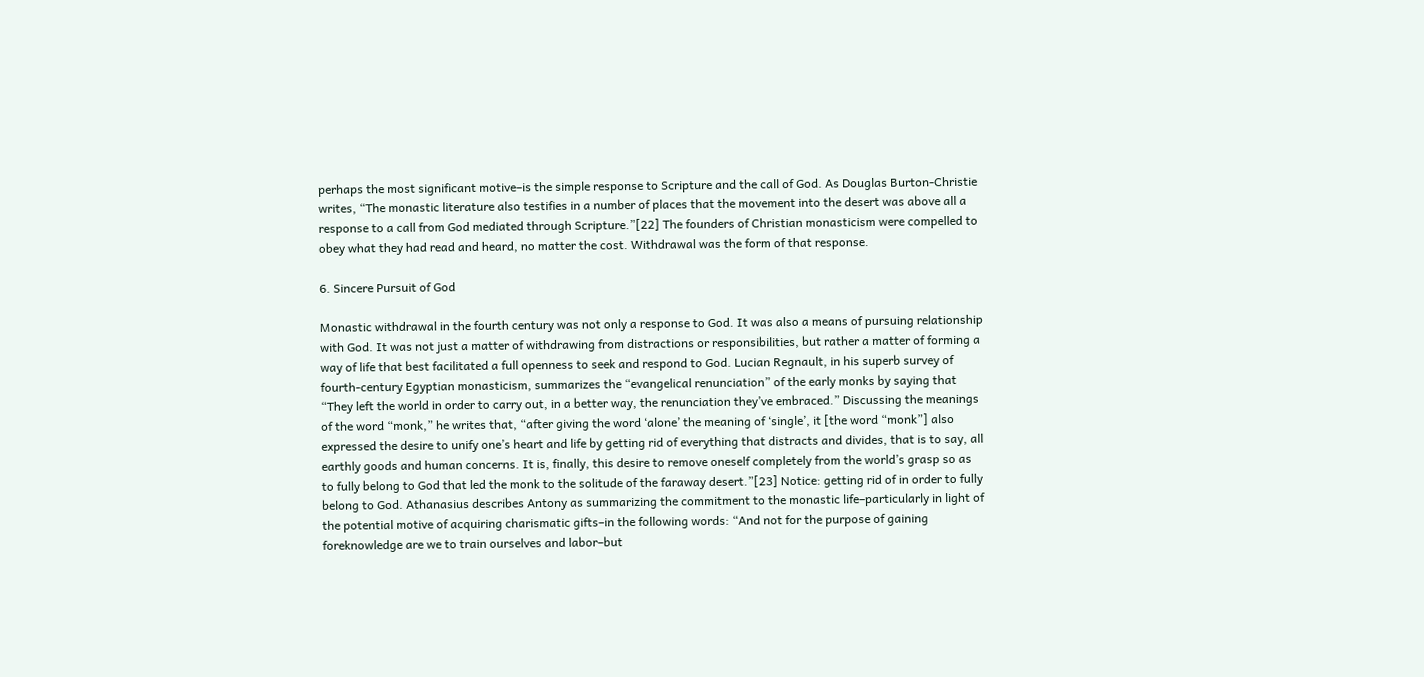perhaps the most significant motive–is the simple response to Scripture and the call of God. As Douglas Burton-Christie writes, “The monastic literature also testifies in a number of places that the movement into the desert was above all a response to a call from God mediated through Scripture.”[22] The founders of Christian monasticism were compelled to obey what they had read and heard, no matter the cost. Withdrawal was the form of that response.

6. Sincere Pursuit of God

Monastic withdrawal in the fourth century was not only a response to God. It was also a means of pursuing relationship with God. It was not just a matter of withdrawing from distractions or responsibilities, but rather a matter of forming a way of life that best facilitated a full openness to seek and respond to God. Lucian Regnault, in his superb survey of fourth-century Egyptian monasticism, summarizes the “evangelical renunciation” of the early monks by saying that “They left the world in order to carry out, in a better way, the renunciation they’ve embraced.” Discussing the meanings of the word “monk,” he writes that, “after giving the word ‘alone’ the meaning of ‘single’, it [the word “monk”] also expressed the desire to unify one’s heart and life by getting rid of everything that distracts and divides, that is to say, all earthly goods and human concerns. It is, finally, this desire to remove oneself completely from the world’s grasp so as to fully belong to God that led the monk to the solitude of the faraway desert.”[23] Notice: getting rid of in order to fully belong to God. Athanasius describes Antony as summarizing the commitment to the monastic life–particularly in light of the potential motive of acquiring charismatic gifts–in the following words: “And not for the purpose of gaining foreknowledge are we to train ourselves and labor–but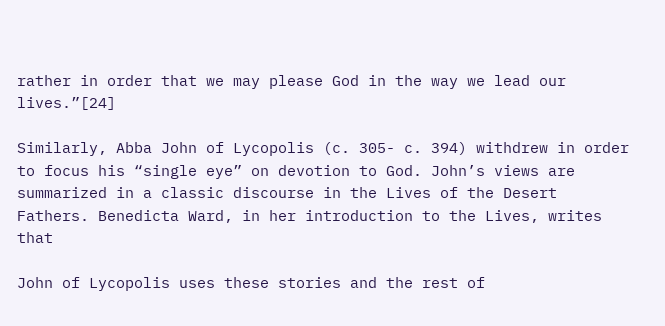rather in order that we may please God in the way we lead our lives.”[24]

Similarly, Abba John of Lycopolis (c. 305- c. 394) withdrew in order to focus his “single eye” on devotion to God. John’s views are summarized in a classic discourse in the Lives of the Desert Fathers. Benedicta Ward, in her introduction to the Lives, writes that

John of Lycopolis uses these stories and the rest of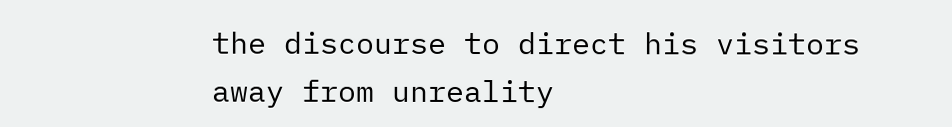the discourse to direct his visitors away from unreality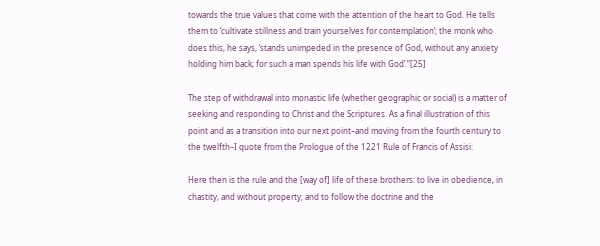towards the true values that come with the attention of the heart to God. He tells them to ‘cultivate stillness and train yourselves for contemplation’; the monk who does this, he says, ‘stands unimpeded in the presence of God, without any anxiety holding him back; for such a man spends his life with God’.”[25]

The step of withdrawal into monastic life (whether geographic or social) is a matter of seeking and responding to Christ and the Scriptures. As a final illustration of this point and as a transition into our next point–and moving from the fourth century to the twelfth–I quote from the Prologue of the 1221 Rule of Francis of Assisi:

Here then is the rule and the [way of] life of these brothers: to live in obedience, in chastity, and without property; and to follow the doctrine and the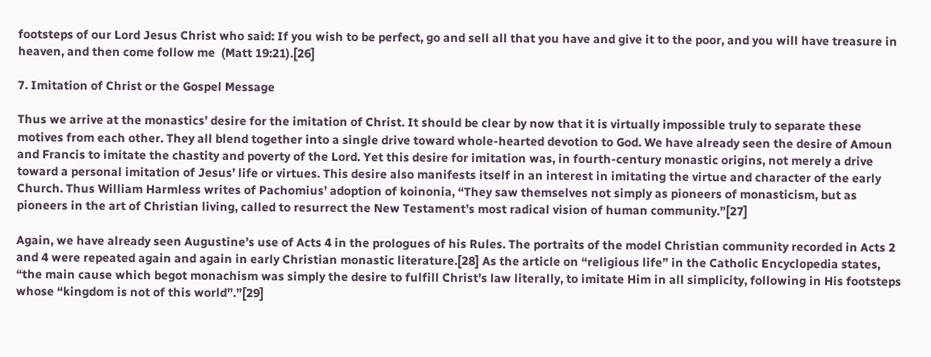footsteps of our Lord Jesus Christ who said: If you wish to be perfect, go and sell all that you have and give it to the poor, and you will have treasure in heaven, and then come follow me  (Matt 19:21).[26]

7. Imitation of Christ or the Gospel Message

Thus we arrive at the monastics’ desire for the imitation of Christ. It should be clear by now that it is virtually impossible truly to separate these motives from each other. They all blend together into a single drive toward whole-hearted devotion to God. We have already seen the desire of Amoun and Francis to imitate the chastity and poverty of the Lord. Yet this desire for imitation was, in fourth-century monastic origins, not merely a drive toward a personal imitation of Jesus’ life or virtues. This desire also manifests itself in an interest in imitating the virtue and character of the early Church. Thus William Harmless writes of Pachomius’ adoption of koinonia, “They saw themselves not simply as pioneers of monasticism, but as pioneers in the art of Christian living, called to resurrect the New Testament’s most radical vision of human community.”[27]

Again, we have already seen Augustine’s use of Acts 4 in the prologues of his Rules. The portraits of the model Christian community recorded in Acts 2 and 4 were repeated again and again in early Christian monastic literature.[28] As the article on “religious life” in the Catholic Encyclopedia states, “the main cause which begot monachism was simply the desire to fulfill Christ’s law literally, to imitate Him in all simplicity, following in His footsteps whose “kingdom is not of this world”.”[29]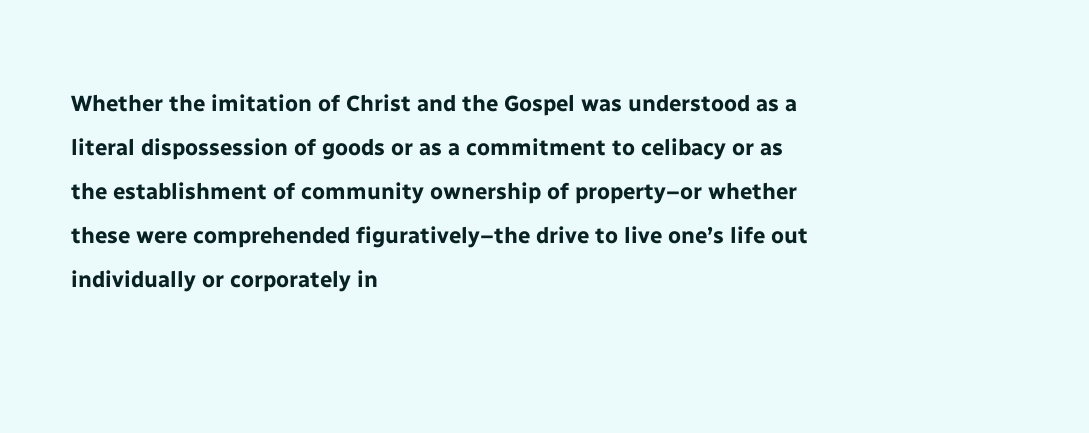Whether the imitation of Christ and the Gospel was understood as a literal dispossession of goods or as a commitment to celibacy or as the establishment of community ownership of property–or whether these were comprehended figuratively–the drive to live one’s life out individually or corporately in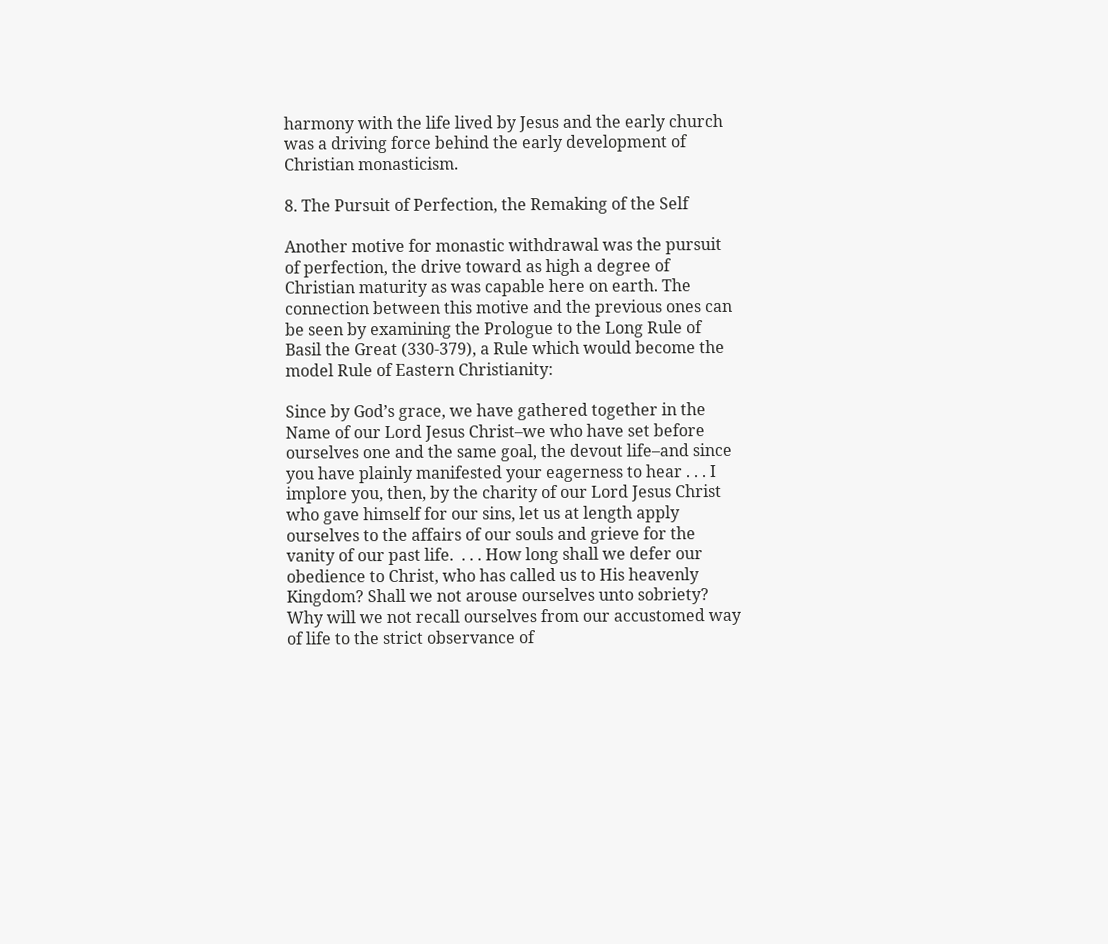harmony with the life lived by Jesus and the early church was a driving force behind the early development of Christian monasticism.

8. The Pursuit of Perfection, the Remaking of the Self

Another motive for monastic withdrawal was the pursuit of perfection, the drive toward as high a degree of Christian maturity as was capable here on earth. The connection between this motive and the previous ones can be seen by examining the Prologue to the Long Rule of Basil the Great (330-379), a Rule which would become the model Rule of Eastern Christianity:

Since by God’s grace, we have gathered together in the Name of our Lord Jesus Christ–we who have set before ourselves one and the same goal, the devout life–and since you have plainly manifested your eagerness to hear . . . I implore you, then, by the charity of our Lord Jesus Christ who gave himself for our sins, let us at length apply ourselves to the affairs of our souls and grieve for the vanity of our past life.  . . . How long shall we defer our obedience to Christ, who has called us to His heavenly Kingdom? Shall we not arouse ourselves unto sobriety? Why will we not recall ourselves from our accustomed way of life to the strict observance of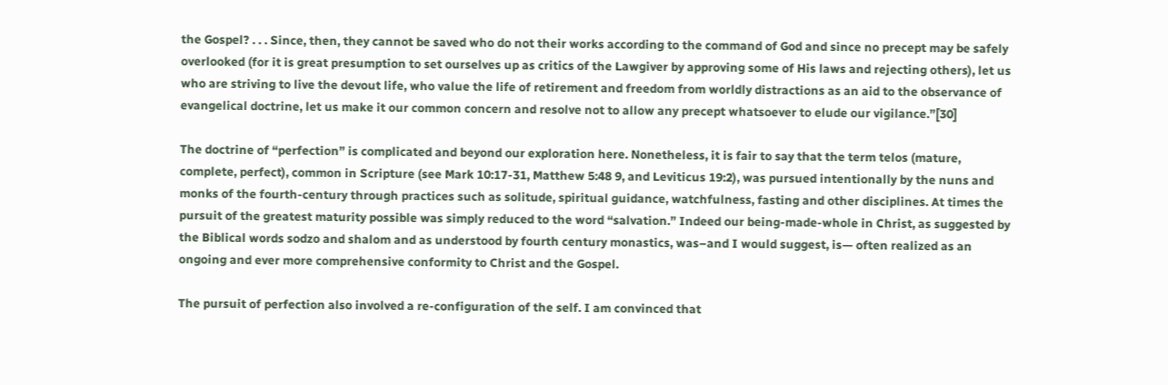the Gospel? . . . Since, then, they cannot be saved who do not their works according to the command of God and since no precept may be safely overlooked (for it is great presumption to set ourselves up as critics of the Lawgiver by approving some of His laws and rejecting others), let us who are striving to live the devout life, who value the life of retirement and freedom from worldly distractions as an aid to the observance of evangelical doctrine, let us make it our common concern and resolve not to allow any precept whatsoever to elude our vigilance.”[30]

The doctrine of “perfection” is complicated and beyond our exploration here. Nonetheless, it is fair to say that the term telos (mature, complete, perfect), common in Scripture (see Mark 10:17-31, Matthew 5:48 9, and Leviticus 19:2), was pursued intentionally by the nuns and monks of the fourth-century through practices such as solitude, spiritual guidance, watchfulness, fasting and other disciplines. At times the pursuit of the greatest maturity possible was simply reduced to the word “salvation.” Indeed our being-made-whole in Christ, as suggested by the Biblical words sodzo and shalom and as understood by fourth century monastics, was–and I would suggest, is— often realized as an ongoing and ever more comprehensive conformity to Christ and the Gospel.

The pursuit of perfection also involved a re-configuration of the self. I am convinced that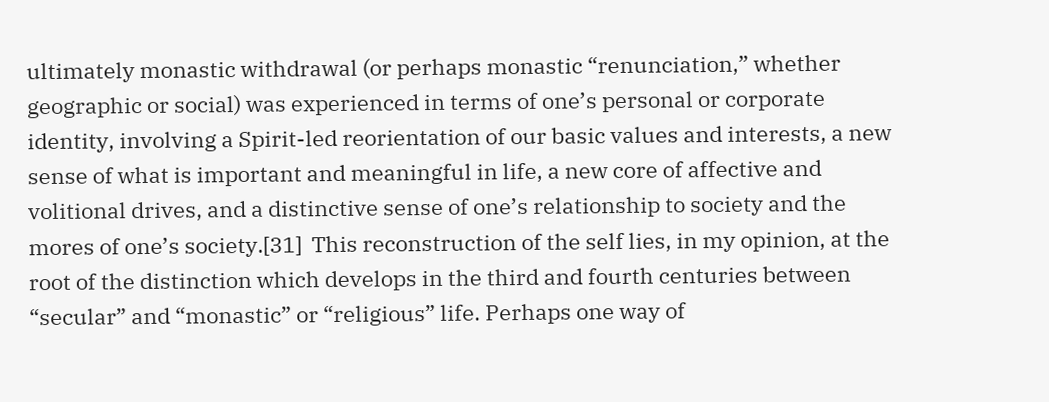ultimately monastic withdrawal (or perhaps monastic “renunciation,” whether geographic or social) was experienced in terms of one’s personal or corporate identity, involving a Spirit-led reorientation of our basic values and interests, a new sense of what is important and meaningful in life, a new core of affective and volitional drives, and a distinctive sense of one’s relationship to society and the mores of one’s society.[31]  This reconstruction of the self lies, in my opinion, at the root of the distinction which develops in the third and fourth centuries between “secular” and “monastic” or “religious” life. Perhaps one way of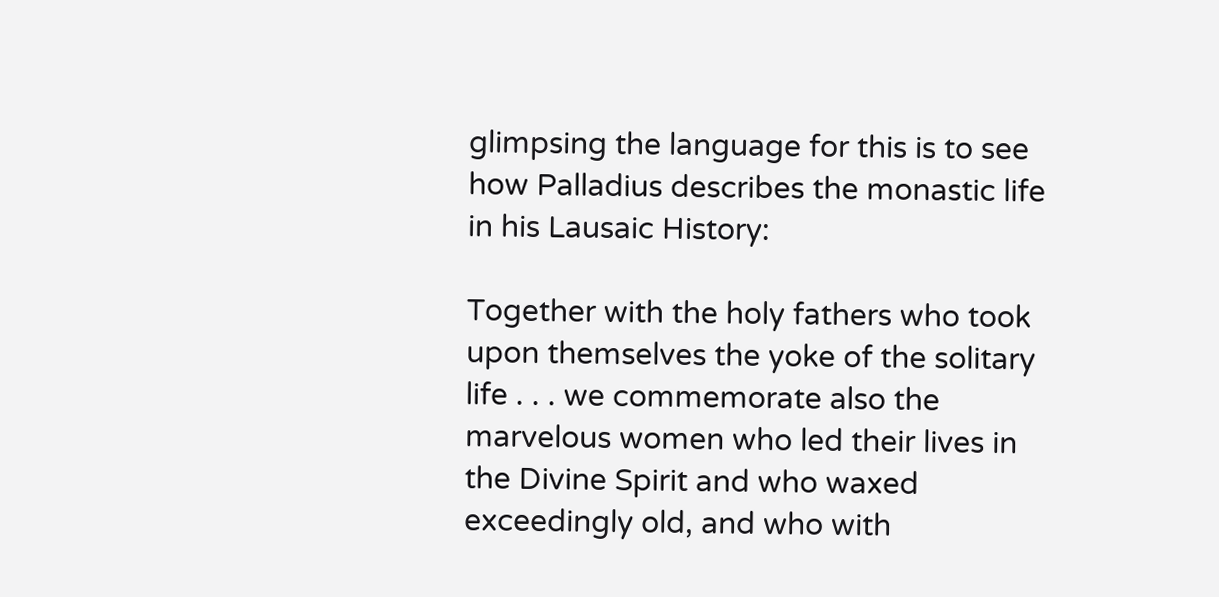glimpsing the language for this is to see how Palladius describes the monastic life in his Lausaic History:

Together with the holy fathers who took upon themselves the yoke of the solitary life . . . we commemorate also the marvelous women who led their lives in the Divine Spirit and who waxed exceedingly old, and who with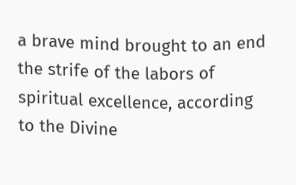a brave mind brought to an end the strife of the labors of spiritual excellence, according to the Divine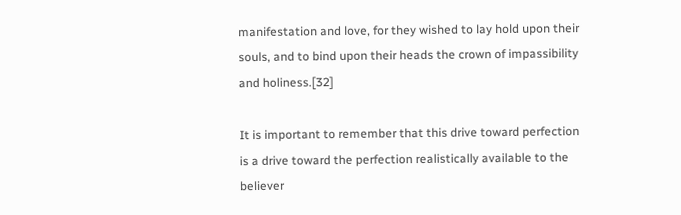manifestation and love, for they wished to lay hold upon their souls, and to bind upon their heads the crown of impassibility and holiness.[32]

It is important to remember that this drive toward perfection is a drive toward the perfection realistically available to the believer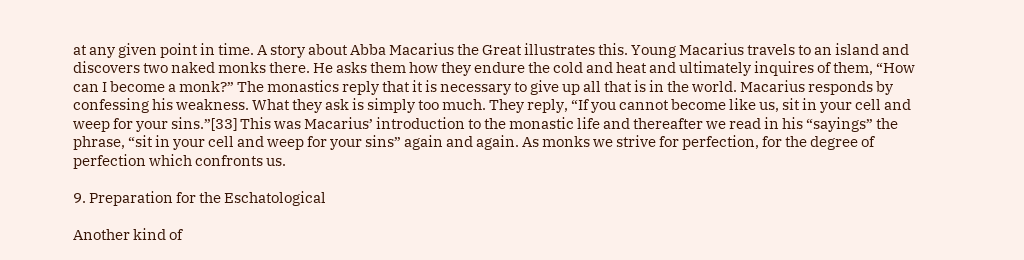at any given point in time. A story about Abba Macarius the Great illustrates this. Young Macarius travels to an island and discovers two naked monks there. He asks them how they endure the cold and heat and ultimately inquires of them, “How can I become a monk?” The monastics reply that it is necessary to give up all that is in the world. Macarius responds by confessing his weakness. What they ask is simply too much. They reply, “If you cannot become like us, sit in your cell and weep for your sins.”[33] This was Macarius’ introduction to the monastic life and thereafter we read in his “sayings” the phrase, “sit in your cell and weep for your sins” again and again. As monks we strive for perfection, for the degree of perfection which confronts us.

9. Preparation for the Eschatological

Another kind of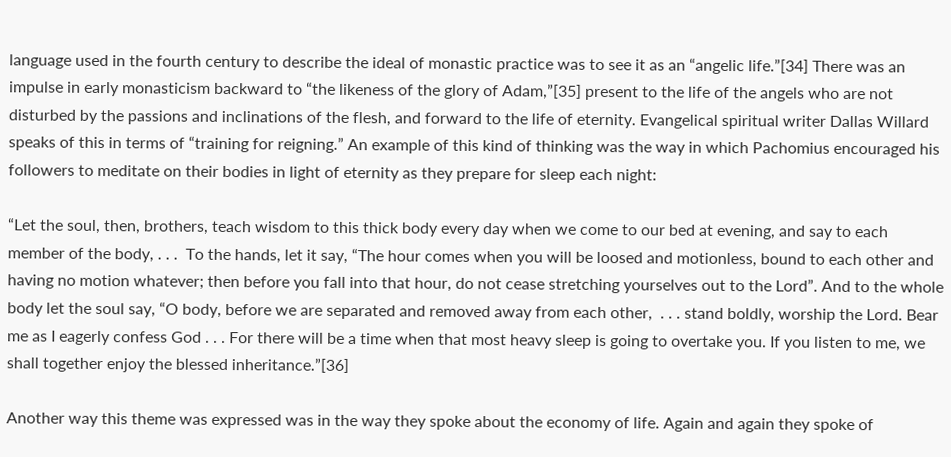language used in the fourth century to describe the ideal of monastic practice was to see it as an “angelic life.”[34] There was an impulse in early monasticism backward to “the likeness of the glory of Adam,”[35] present to the life of the angels who are not disturbed by the passions and inclinations of the flesh, and forward to the life of eternity. Evangelical spiritual writer Dallas Willard speaks of this in terms of “training for reigning.” An example of this kind of thinking was the way in which Pachomius encouraged his followers to meditate on their bodies in light of eternity as they prepare for sleep each night:

“Let the soul, then, brothers, teach wisdom to this thick body every day when we come to our bed at evening, and say to each member of the body, . . .  To the hands, let it say, “The hour comes when you will be loosed and motionless, bound to each other and having no motion whatever; then before you fall into that hour, do not cease stretching yourselves out to the Lord”. And to the whole body let the soul say, “O body, before we are separated and removed away from each other,  . . . stand boldly, worship the Lord. Bear me as I eagerly confess God . . . For there will be a time when that most heavy sleep is going to overtake you. If you listen to me, we shall together enjoy the blessed inheritance.”[36]

Another way this theme was expressed was in the way they spoke about the economy of life. Again and again they spoke of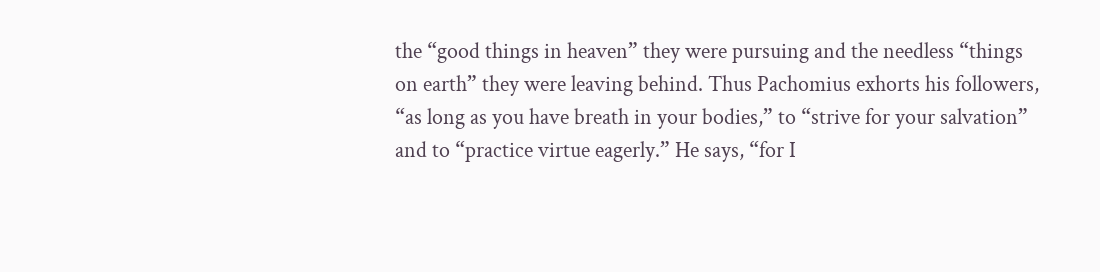the “good things in heaven” they were pursuing and the needless “things on earth” they were leaving behind. Thus Pachomius exhorts his followers, “as long as you have breath in your bodies,” to “strive for your salvation” and to “practice virtue eagerly.” He says, “for I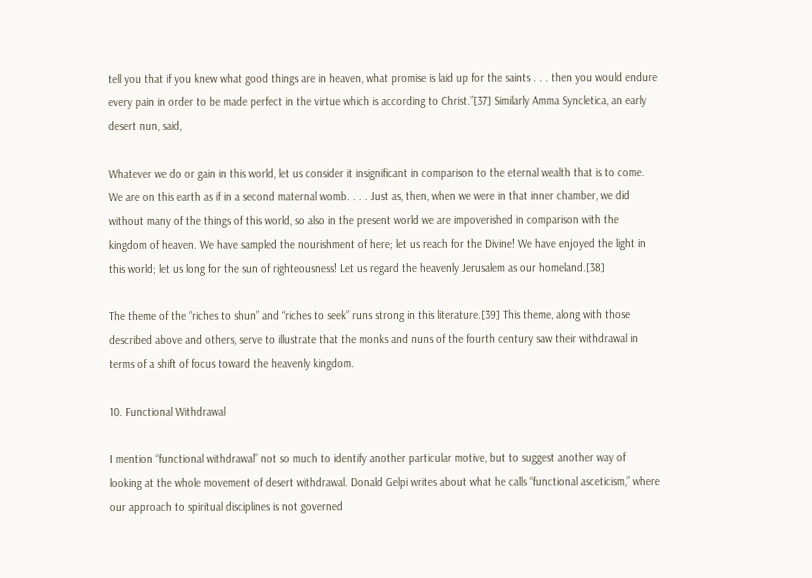tell you that if you knew what good things are in heaven, what promise is laid up for the saints . . . then you would endure every pain in order to be made perfect in the virtue which is according to Christ.”[37] Similarly Amma Syncletica, an early desert nun, said,

Whatever we do or gain in this world, let us consider it insignificant in comparison to the eternal wealth that is to come. We are on this earth as if in a second maternal womb. . . . Just as, then, when we were in that inner chamber, we did without many of the things of this world, so also in the present world we are impoverished in comparison with the kingdom of heaven. We have sampled the nourishment of here; let us reach for the Divine! We have enjoyed the light in this world; let us long for the sun of righteousness! Let us regard the heavenly Jerusalem as our homeland.[38]

The theme of the “riches to shun” and “riches to seek” runs strong in this literature.[39] This theme, along with those described above and others, serve to illustrate that the monks and nuns of the fourth century saw their withdrawal in terms of a shift of focus toward the heavenly kingdom.

10. Functional Withdrawal

I mention “functional withdrawal” not so much to identify another particular motive, but to suggest another way of looking at the whole movement of desert withdrawal. Donald Gelpi writes about what he calls “functional asceticism,” where our approach to spiritual disciplines is not governed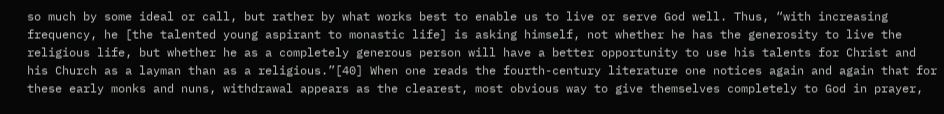so much by some ideal or call, but rather by what works best to enable us to live or serve God well. Thus, “with increasing frequency, he [the talented young aspirant to monastic life] is asking himself, not whether he has the generosity to live the religious life, but whether he as a completely generous person will have a better opportunity to use his talents for Christ and his Church as a layman than as a religious.”[40] When one reads the fourth-century literature one notices again and again that for these early monks and nuns, withdrawal appears as the clearest, most obvious way to give themselves completely to God in prayer,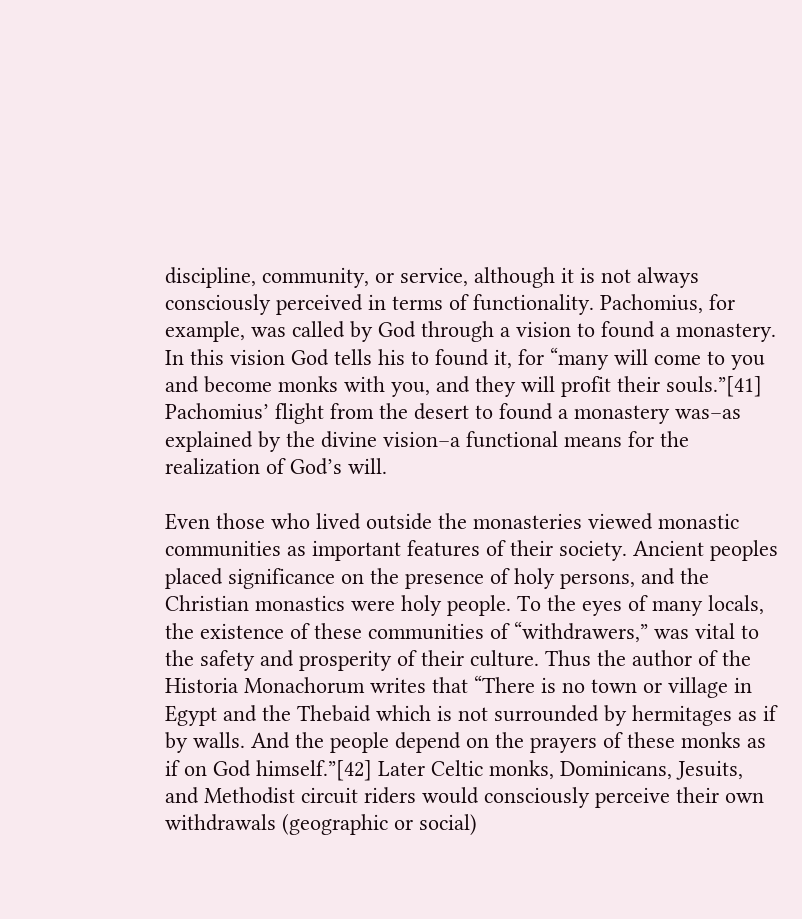discipline, community, or service, although it is not always consciously perceived in terms of functionality. Pachomius, for example, was called by God through a vision to found a monastery. In this vision God tells his to found it, for “many will come to you and become monks with you, and they will profit their souls.”[41] Pachomius’ flight from the desert to found a monastery was–as explained by the divine vision–a functional means for the realization of God’s will.

Even those who lived outside the monasteries viewed monastic communities as important features of their society. Ancient peoples placed significance on the presence of holy persons, and the Christian monastics were holy people. To the eyes of many locals, the existence of these communities of “withdrawers,” was vital to the safety and prosperity of their culture. Thus the author of the Historia Monachorum writes that “There is no town or village in Egypt and the Thebaid which is not surrounded by hermitages as if by walls. And the people depend on the prayers of these monks as if on God himself.”[42] Later Celtic monks, Dominicans, Jesuits, and Methodist circuit riders would consciously perceive their own withdrawals (geographic or social)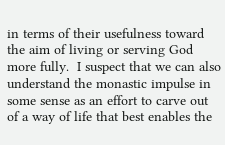in terms of their usefulness toward the aim of living or serving God more fully.  I suspect that we can also understand the monastic impulse in some sense as an effort to carve out of a way of life that best enables the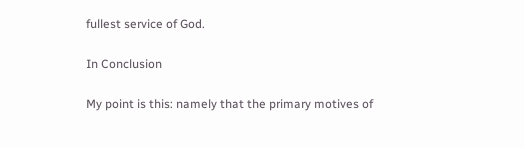fullest service of God.

In Conclusion

My point is this: namely that the primary motives of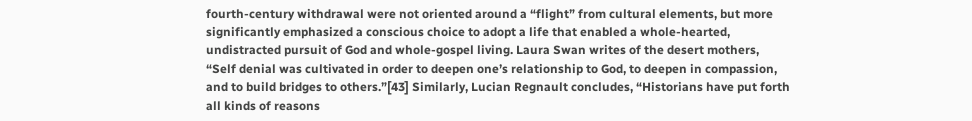fourth-century withdrawal were not oriented around a “flight” from cultural elements, but more significantly emphasized a conscious choice to adopt a life that enabled a whole-hearted, undistracted pursuit of God and whole-gospel living. Laura Swan writes of the desert mothers, “Self denial was cultivated in order to deepen one’s relationship to God, to deepen in compassion, and to build bridges to others.”[43] Similarly, Lucian Regnault concludes, “Historians have put forth all kinds of reasons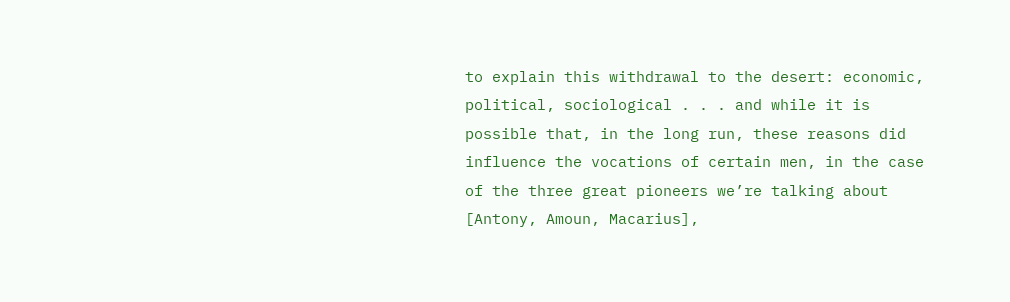to explain this withdrawal to the desert: economic, political, sociological . . . and while it is possible that, in the long run, these reasons did influence the vocations of certain men, in the case of the three great pioneers we’re talking about [Antony, Amoun, Macarius],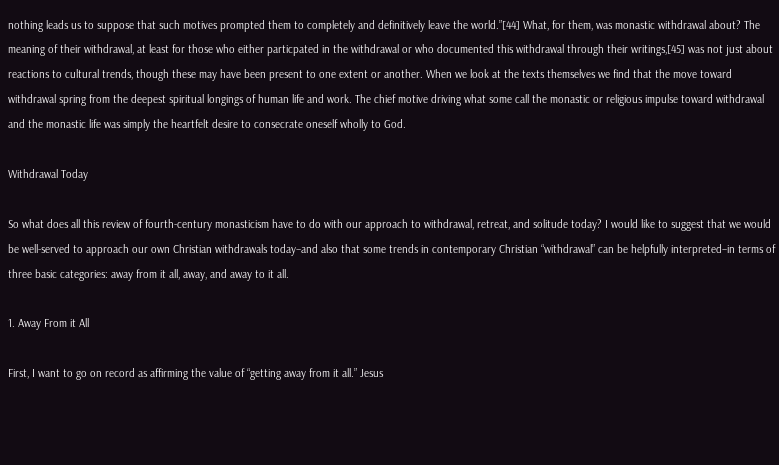nothing leads us to suppose that such motives prompted them to completely and definitively leave the world.”[44] What, for them, was monastic withdrawal about? The meaning of their withdrawal, at least for those who either particpated in the withdrawal or who documented this withdrawal through their writings,[45] was not just about reactions to cultural trends, though these may have been present to one extent or another. When we look at the texts themselves we find that the move toward withdrawal spring from the deepest spiritual longings of human life and work. The chief motive driving what some call the monastic or religious impulse toward withdrawal and the monastic life was simply the heartfelt desire to consecrate oneself wholly to God.

Withdrawal Today

So what does all this review of fourth-century monasticism have to do with our approach to withdrawal, retreat, and solitude today? I would like to suggest that we would be well-served to approach our own Christian withdrawals today–and also that some trends in contemporary Christian “withdrawal” can be helpfully interpreted–in terms of three basic categories: away from it all, away, and away to it all.

1. Away From it All

First, I want to go on record as affirming the value of “getting away from it all.” Jesus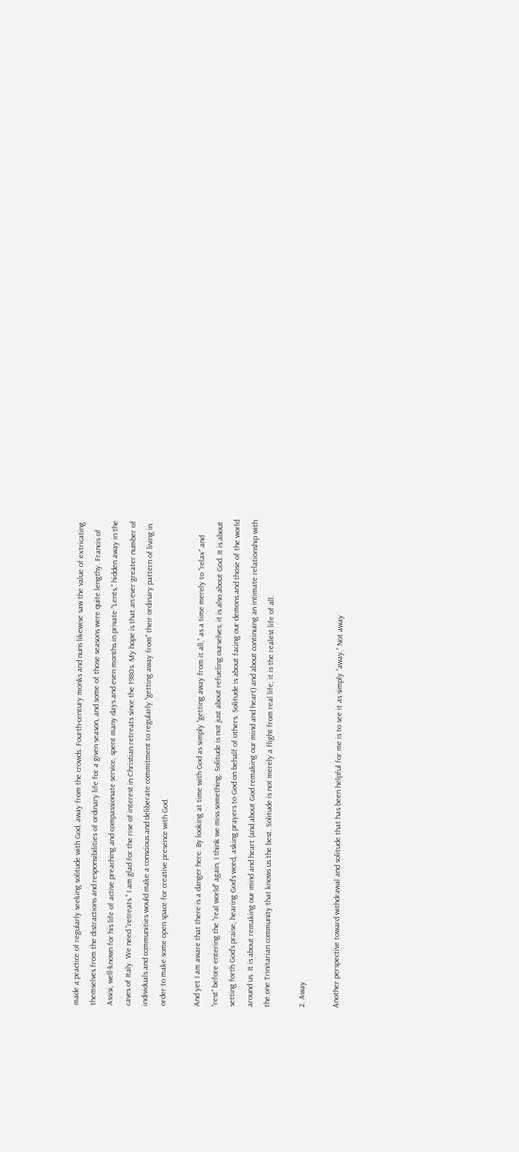made a practice of regularly seeking solitude with God, away from the crowds. Fourth-century monks and nuns likewise saw the value of extricating themselves from the distractions and responsibilities of ordinary life for a given season, and some of those seasons were quite lengthy. Francis of Assisi, well-known for his life of active preaching and compassionate service, spent many days and even months in private “Lents,” hidden away in the caves of Italy. We need “retreats.” I am glad for the rise of interest in Christian retreats since the 1980s. My hope is that an ever greater number of individuals and communities would make a conscious and deliberate commitment to regularly “getting away from” their ordinary pattern of living in order to make some open space for creative presence with God.

And yet I am aware that there is a danger here. By looking at time with God as simply “getting away from it all,” as a time merely to “relax” and “rest” before entering the “real world” again, I think we miss something. Solitude is not just about refueling ourselves; it is also about God. It is about setting forth God’s praise, hearing God’s word, asking prayers to God on behalf of others. Solitude is about facing our demons and those of the world around us. It is about remaking our mind and heart (and about God remaking our mind and heart) and about continuing an intimate relationship with the one Trinitarian community that knows us the best. Solitude is not merely a flight from real life, it is the realest life of all.

2. Away

Another perspective toward withdrawal and solitude that has been helpful for me is to see it as simply “away.” Not away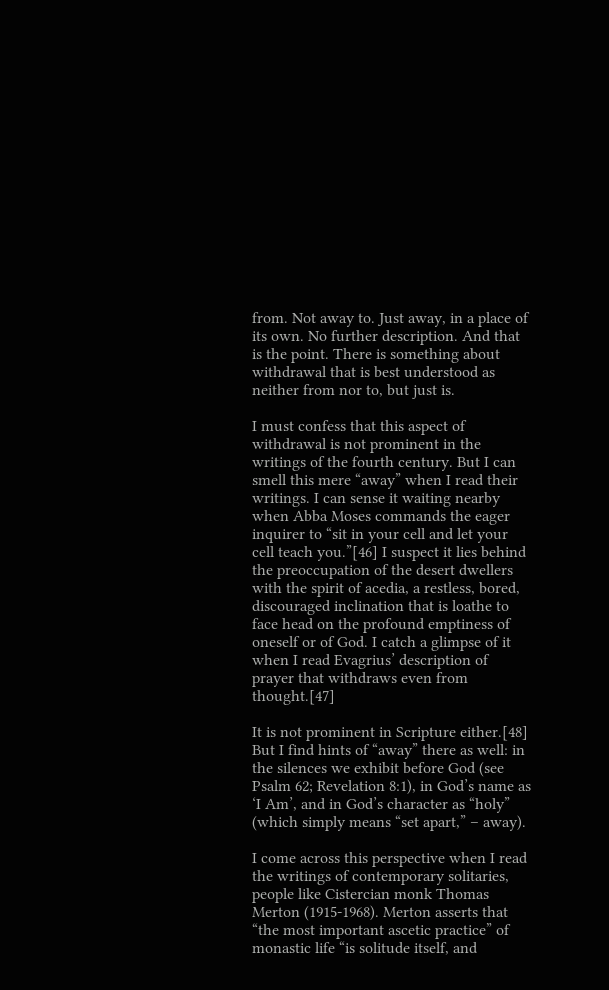from. Not away to. Just away, in a place of its own. No further description. And that is the point. There is something about withdrawal that is best understood as neither from nor to, but just is.

I must confess that this aspect of withdrawal is not prominent in the writings of the fourth century. But I can smell this mere “away” when I read their writings. I can sense it waiting nearby when Abba Moses commands the eager inquirer to “sit in your cell and let your cell teach you.”[46] I suspect it lies behind the preoccupation of the desert dwellers with the spirit of acedia, a restless, bored, discouraged inclination that is loathe to face head on the profound emptiness of oneself or of God. I catch a glimpse of it when I read Evagrius’ description of prayer that withdraws even from thought.[47]

It is not prominent in Scripture either.[48] But I find hints of “away” there as well: in the silences we exhibit before God (see Psalm 62; Revelation 8:1), in God’s name as ‘I Am’, and in God’s character as “holy” (which simply means “set apart,” – away).

I come across this perspective when I read the writings of contemporary solitaries, people like Cistercian monk Thomas Merton (1915-1968). Merton asserts that “the most important ascetic practice” of monastic life “is solitude itself, and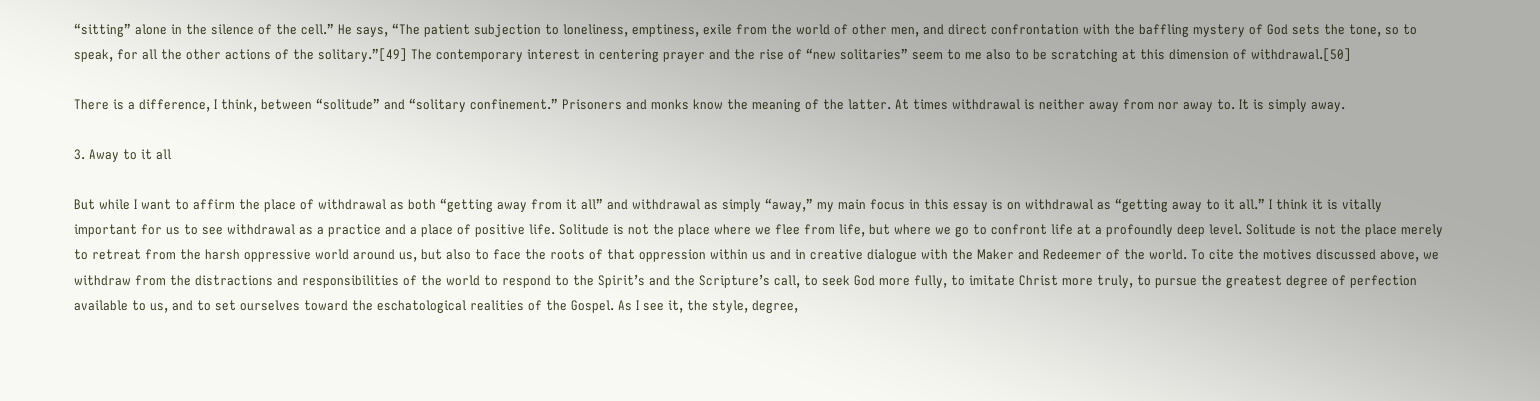“sitting” alone in the silence of the cell.” He says, “The patient subjection to loneliness, emptiness, exile from the world of other men, and direct confrontation with the baffling mystery of God sets the tone, so to speak, for all the other actions of the solitary.”[49] The contemporary interest in centering prayer and the rise of “new solitaries” seem to me also to be scratching at this dimension of withdrawal.[50]

There is a difference, I think, between “solitude” and “solitary confinement.” Prisoners and monks know the meaning of the latter. At times withdrawal is neither away from nor away to. It is simply away.

3. Away to it all

But while I want to affirm the place of withdrawal as both “getting away from it all” and withdrawal as simply “away,” my main focus in this essay is on withdrawal as “getting away to it all.” I think it is vitally important for us to see withdrawal as a practice and a place of positive life. Solitude is not the place where we flee from life, but where we go to confront life at a profoundly deep level. Solitude is not the place merely to retreat from the harsh oppressive world around us, but also to face the roots of that oppression within us and in creative dialogue with the Maker and Redeemer of the world. To cite the motives discussed above, we withdraw from the distractions and responsibilities of the world to respond to the Spirit’s and the Scripture’s call, to seek God more fully, to imitate Christ more truly, to pursue the greatest degree of perfection available to us, and to set ourselves toward the eschatological realities of the Gospel. As I see it, the style, degree,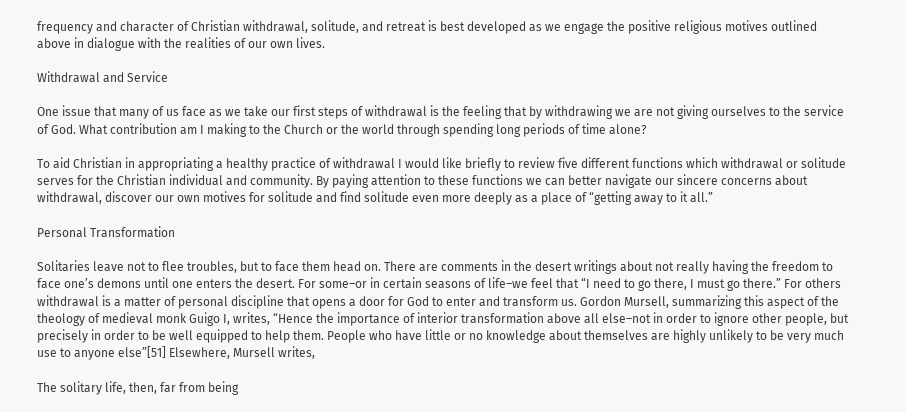frequency and character of Christian withdrawal, solitude, and retreat is best developed as we engage the positive religious motives outlined above in dialogue with the realities of our own lives.

Withdrawal and Service

One issue that many of us face as we take our first steps of withdrawal is the feeling that by withdrawing we are not giving ourselves to the service of God. What contribution am I making to the Church or the world through spending long periods of time alone?

To aid Christian in appropriating a healthy practice of withdrawal I would like briefly to review five different functions which withdrawal or solitude serves for the Christian individual and community. By paying attention to these functions we can better navigate our sincere concerns about withdrawal, discover our own motives for solitude and find solitude even more deeply as a place of “getting away to it all.”

Personal Transformation

Solitaries leave not to flee troubles, but to face them head on. There are comments in the desert writings about not really having the freedom to face one’s demons until one enters the desert. For some–or in certain seasons of life–we feel that “I need to go there, I must go there.” For others withdrawal is a matter of personal discipline that opens a door for God to enter and transform us. Gordon Mursell, summarizing this aspect of the theology of medieval monk Guigo I, writes, “Hence the importance of interior transformation above all else–not in order to ignore other people, but precisely in order to be well equipped to help them. People who have little or no knowledge about themselves are highly unlikely to be very much use to anyone else”[51] Elsewhere, Mursell writes,

The solitary life, then, far from being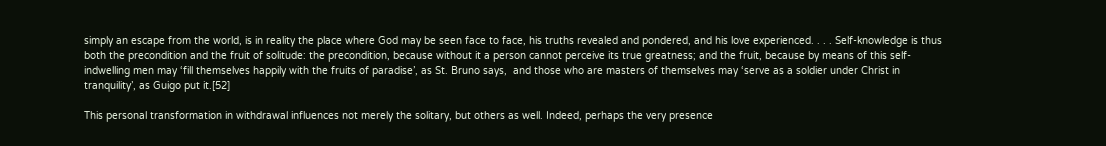simply an escape from the world, is in reality the place where God may be seen face to face, his truths revealed and pondered, and his love experienced. . . . Self-knowledge is thus both the precondition and the fruit of solitude: the precondition, because without it a person cannot perceive its true greatness; and the fruit, because by means of this self-indwelling men may ‘fill themselves happily with the fruits of paradise’, as St. Bruno says,  and those who are masters of themselves may ‘serve as a soldier under Christ in tranquility’, as Guigo put it.[52]

This personal transformation in withdrawal influences not merely the solitary, but others as well. Indeed, perhaps the very presence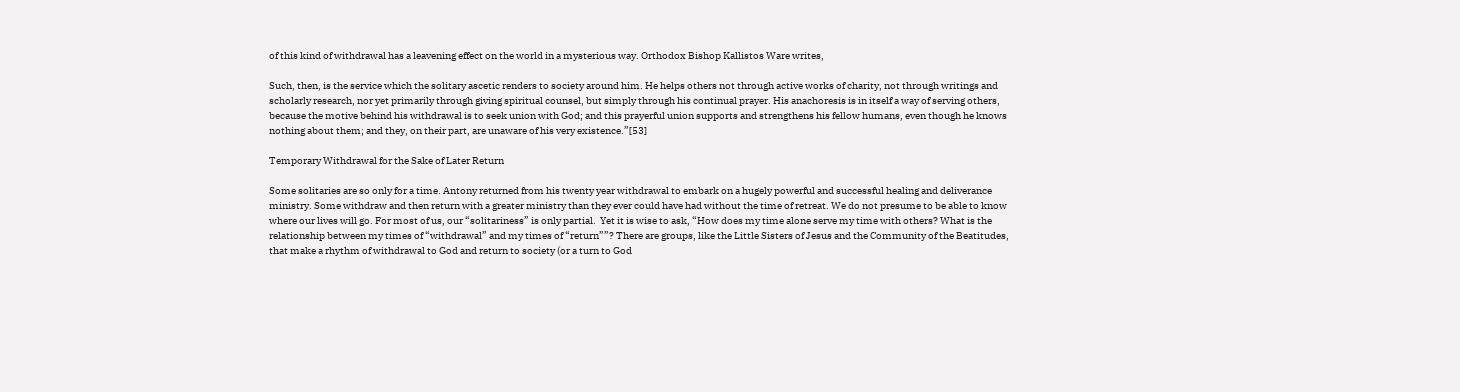of this kind of withdrawal has a leavening effect on the world in a mysterious way. Orthodox Bishop Kallistos Ware writes,

Such, then, is the service which the solitary ascetic renders to society around him. He helps others not through active works of charity, not through writings and scholarly research, nor yet primarily through giving spiritual counsel, but simply through his continual prayer. His anachoresis is in itself a way of serving others, because the motive behind his withdrawal is to seek union with God; and this prayerful union supports and strengthens his fellow humans, even though he knows nothing about them; and they, on their part, are unaware of his very existence.”[53]

Temporary Withdrawal for the Sake of Later Return

Some solitaries are so only for a time. Antony returned from his twenty year withdrawal to embark on a hugely powerful and successful healing and deliverance ministry. Some withdraw and then return with a greater ministry than they ever could have had without the time of retreat. We do not presume to be able to know where our lives will go. For most of us, our “solitariness” is only partial.  Yet it is wise to ask, “How does my time alone serve my time with others? What is the relationship between my times of “withdrawal” and my times of “return””? There are groups, like the Little Sisters of Jesus and the Community of the Beatitudes, that make a rhythm of withdrawal to God and return to society (or a turn to God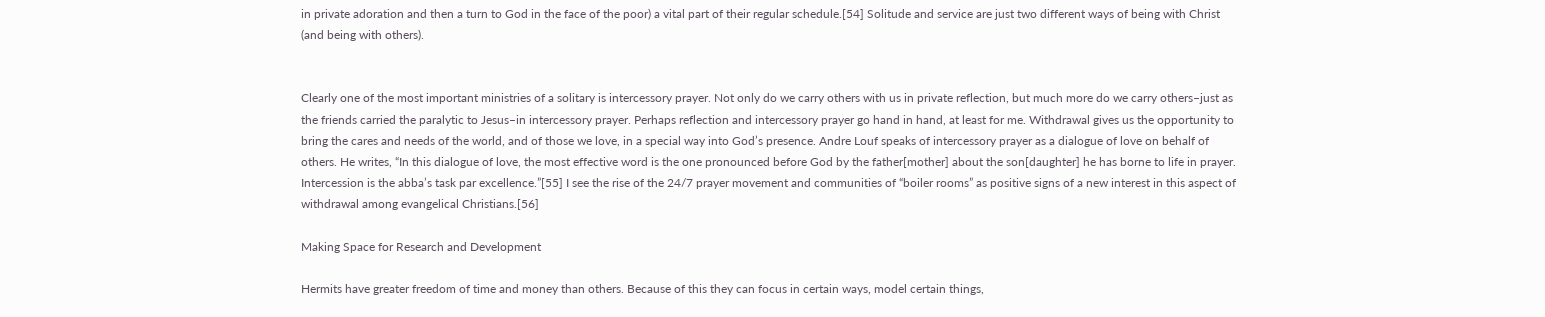in private adoration and then a turn to God in the face of the poor) a vital part of their regular schedule.[54] Solitude and service are just two different ways of being with Christ (and being with others).


Clearly one of the most important ministries of a solitary is intercessory prayer. Not only do we carry others with us in private reflection, but much more do we carry others–just as the friends carried the paralytic to Jesus–in intercessory prayer. Perhaps reflection and intercessory prayer go hand in hand, at least for me. Withdrawal gives us the opportunity to bring the cares and needs of the world, and of those we love, in a special way into God’s presence. Andre Louf speaks of intercessory prayer as a dialogue of love on behalf of others. He writes, “In this dialogue of love, the most effective word is the one pronounced before God by the father[mother] about the son[daughter] he has borne to life in prayer. Intercession is the abba’s task par excellence.”[55] I see the rise of the 24/7 prayer movement and communities of “boiler rooms” as positive signs of a new interest in this aspect of withdrawal among evangelical Christians.[56]

Making Space for Research and Development

Hermits have greater freedom of time and money than others. Because of this they can focus in certain ways, model certain things,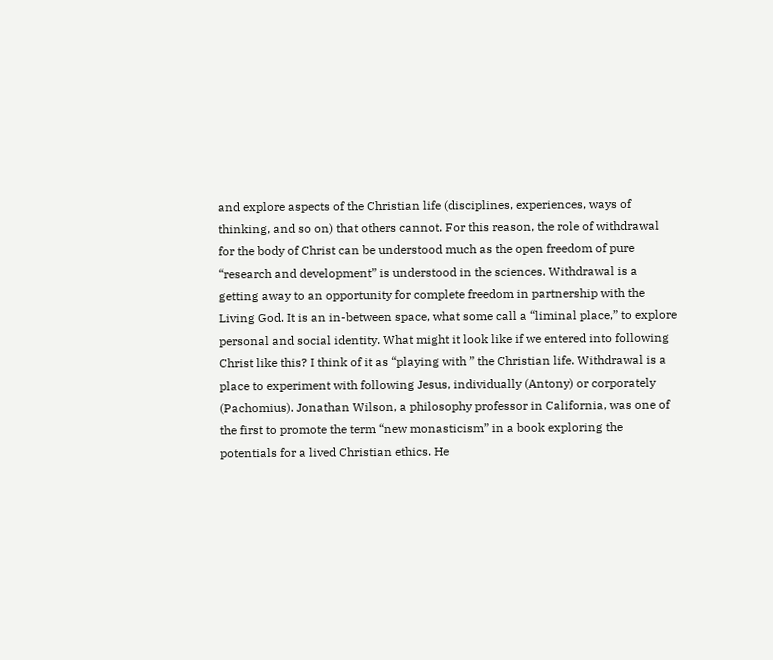and explore aspects of the Christian life (disciplines, experiences, ways of thinking, and so on) that others cannot. For this reason, the role of withdrawal  for the body of Christ can be understood much as the open freedom of pure “research and development” is understood in the sciences. Withdrawal is a getting away to an opportunity for complete freedom in partnership with the Living God. It is an in-between space, what some call a “liminal place,” to explore personal and social identity. What might it look like if we entered into following Christ like this? I think of it as “playing with ” the Christian life. Withdrawal is a place to experiment with following Jesus, individually (Antony) or corporately (Pachomius). Jonathan Wilson, a philosophy professor in California, was one of the first to promote the term “new monasticism” in a book exploring the potentials for a lived Christian ethics. He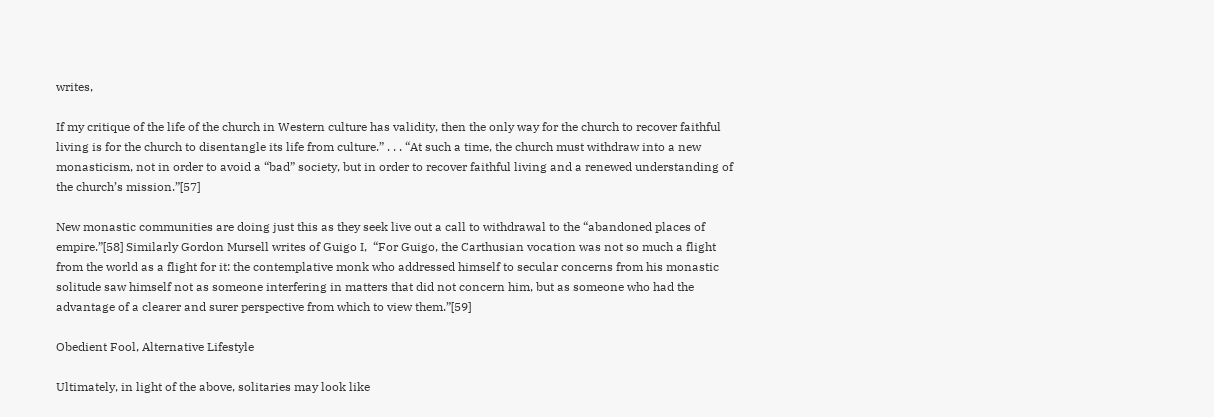writes,

If my critique of the life of the church in Western culture has validity, then the only way for the church to recover faithful living is for the church to disentangle its life from culture.” . . . “At such a time, the church must withdraw into a new monasticism, not in order to avoid a “bad” society, but in order to recover faithful living and a renewed understanding of the church’s mission.”[57]

New monastic communities are doing just this as they seek live out a call to withdrawal to the “abandoned places of empire.”[58] Similarly Gordon Mursell writes of Guigo I,  “For Guigo, the Carthusian vocation was not so much a flight from the world as a flight for it: the contemplative monk who addressed himself to secular concerns from his monastic solitude saw himself not as someone interfering in matters that did not concern him, but as someone who had the advantage of a clearer and surer perspective from which to view them.”[59]

Obedient Fool, Alternative Lifestyle

Ultimately, in light of the above, solitaries may look like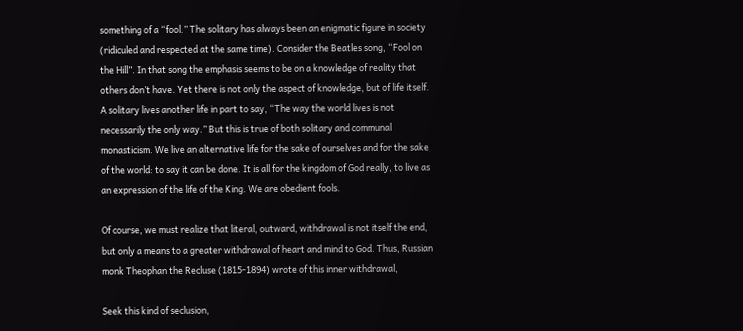something of a “fool.” The solitary has always been an enigmatic figure in society (ridiculed and respected at the same time). Consider the Beatles song, “Fool on the Hill”. In that song the emphasis seems to be on a knowledge of reality that others don’t have. Yet there is not only the aspect of knowledge, but of life itself. A solitary lives another life in part to say, “The way the world lives is not necessarily the only way.” But this is true of both solitary and communal monasticism. We live an alternative life for the sake of ourselves and for the sake of the world: to say it can be done. It is all for the kingdom of God really, to live as an expression of the life of the King. We are obedient fools.

Of course, we must realize that literal, outward, withdrawal is not itself the end, but only a means to a greater withdrawal of heart and mind to God. Thus, Russian monk Theophan the Recluse (1815-1894) wrote of this inner withdrawal,

Seek this kind of seclusion,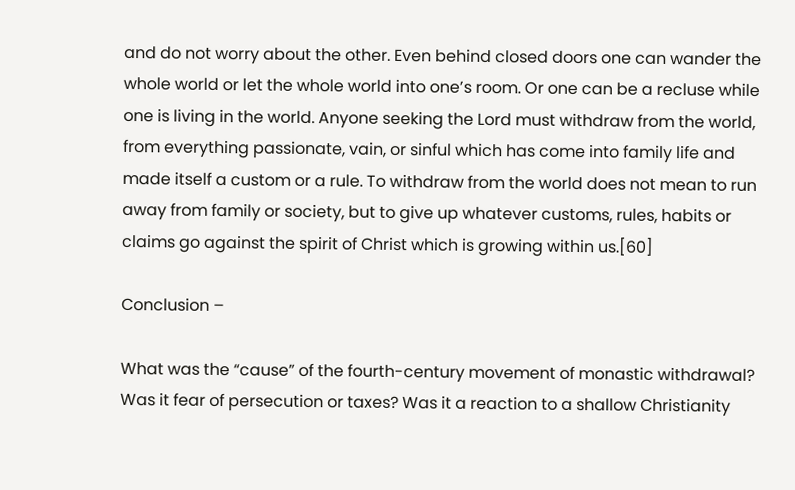and do not worry about the other. Even behind closed doors one can wander the whole world or let the whole world into one’s room. Or one can be a recluse while one is living in the world. Anyone seeking the Lord must withdraw from the world, from everything passionate, vain, or sinful which has come into family life and made itself a custom or a rule. To withdraw from the world does not mean to run away from family or society, but to give up whatever customs, rules, habits or claims go against the spirit of Christ which is growing within us.[60]

Conclusion –

What was the “cause” of the fourth-century movement of monastic withdrawal? Was it fear of persecution or taxes? Was it a reaction to a shallow Christianity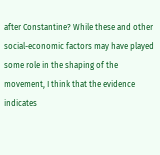after Constantine? While these and other social-economic factors may have played some role in the shaping of the movement, I think that the evidence indicates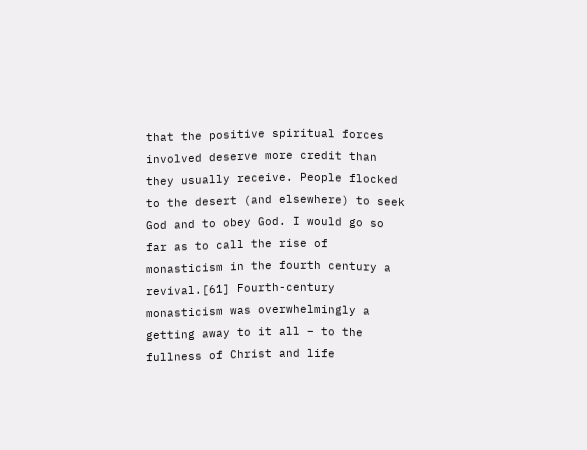that the positive spiritual forces involved deserve more credit than they usually receive. People flocked to the desert (and elsewhere) to seek God and to obey God. I would go so far as to call the rise of monasticism in the fourth century a revival.[61] Fourth-century monasticism was overwhelmingly a getting away to it all – to the fullness of Christ and life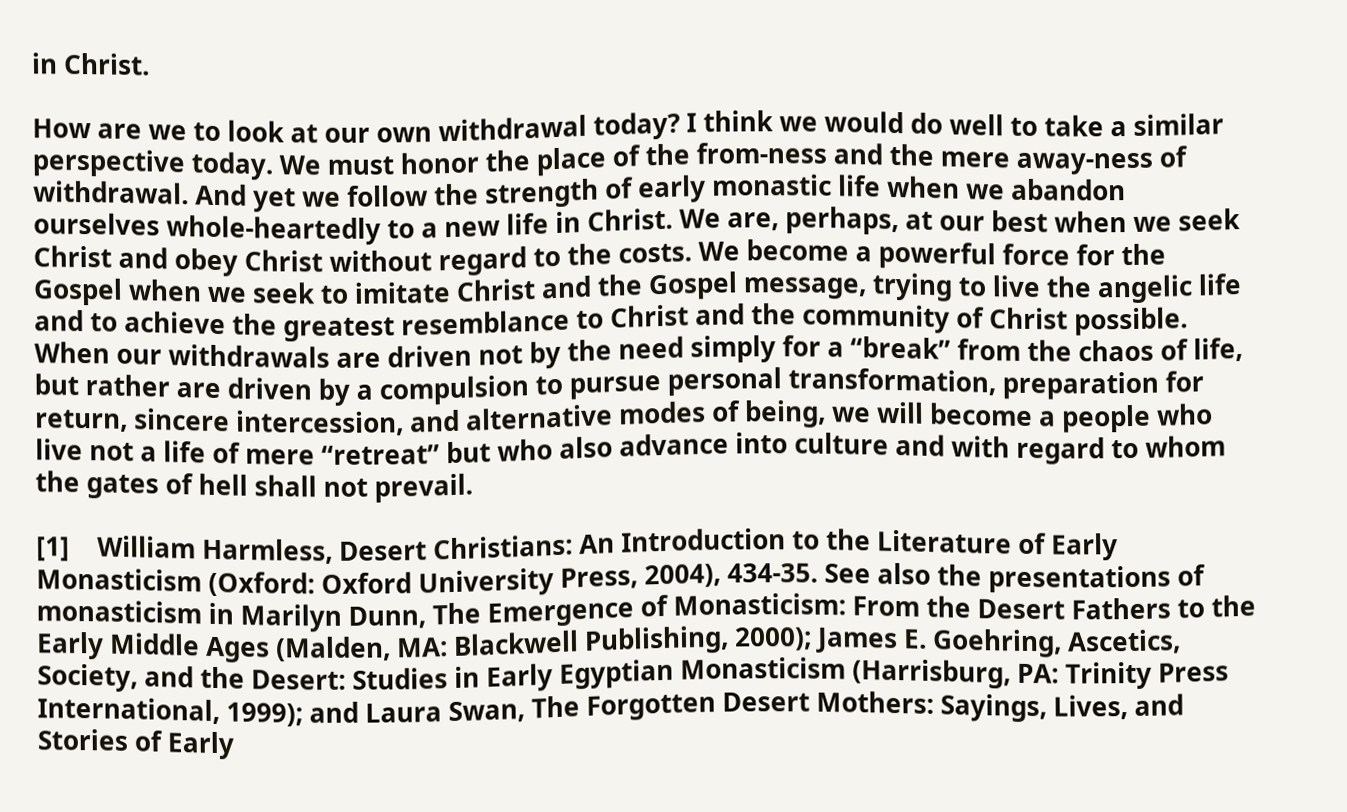in Christ.

How are we to look at our own withdrawal today? I think we would do well to take a similar perspective today. We must honor the place of the from-ness and the mere away-ness of withdrawal. And yet we follow the strength of early monastic life when we abandon ourselves whole-heartedly to a new life in Christ. We are, perhaps, at our best when we seek Christ and obey Christ without regard to the costs. We become a powerful force for the Gospel when we seek to imitate Christ and the Gospel message, trying to live the angelic life and to achieve the greatest resemblance to Christ and the community of Christ possible. When our withdrawals are driven not by the need simply for a “break” from the chaos of life, but rather are driven by a compulsion to pursue personal transformation, preparation for return, sincere intercession, and alternative modes of being, we will become a people who live not a life of mere “retreat” but who also advance into culture and with regard to whom the gates of hell shall not prevail.

[1]    William Harmless, Desert Christians: An Introduction to the Literature of Early Monasticism (Oxford: Oxford University Press, 2004), 434-35. See also the presentations of monasticism in Marilyn Dunn, The Emergence of Monasticism: From the Desert Fathers to the Early Middle Ages (Malden, MA: Blackwell Publishing, 2000); James E. Goehring, Ascetics, Society, and the Desert: Studies in Early Egyptian Monasticism (Harrisburg, PA: Trinity Press International, 1999); and Laura Swan, The Forgotten Desert Mothers: Sayings, Lives, and Stories of Early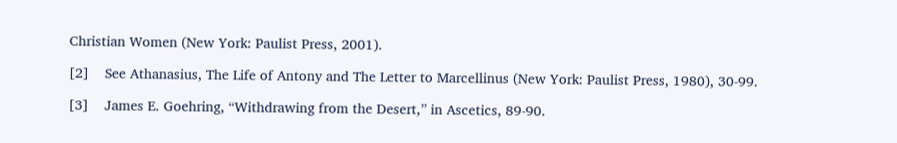Christian Women (New York: Paulist Press, 2001).

[2]    See Athanasius, The Life of Antony and The Letter to Marcellinus (New York: Paulist Press, 1980), 30-99.

[3]    James E. Goehring, “Withdrawing from the Desert,” in Ascetics, 89-90.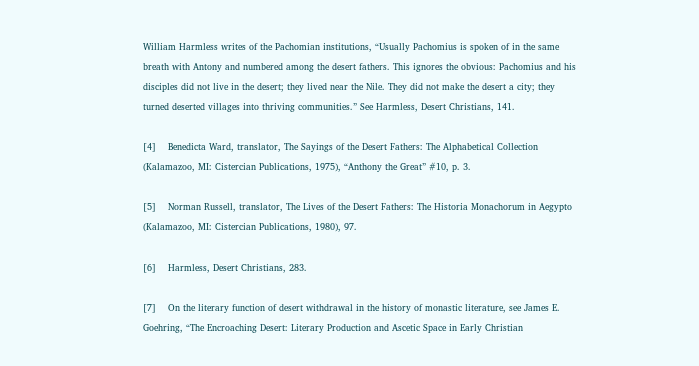William Harmless writes of the Pachomian institutions, “Usually Pachomius is spoken of in the same breath with Antony and numbered among the desert fathers. This ignores the obvious: Pachomius and his disciples did not live in the desert; they lived near the Nile. They did not make the desert a city; they turned deserted villages into thriving communities.” See Harmless, Desert Christians, 141.

[4]    Benedicta Ward, translator, The Sayings of the Desert Fathers: The Alphabetical Collection (Kalamazoo, MI: Cistercian Publications, 1975), “Anthony the Great” #10, p. 3.

[5]    Norman Russell, translator, The Lives of the Desert Fathers: The Historia Monachorum in Aegypto (Kalamazoo, MI: Cistercian Publications, 1980), 97.

[6]    Harmless, Desert Christians, 283.

[7]    On the literary function of desert withdrawal in the history of monastic literature, see James E. Goehring, “The Encroaching Desert: Literary Production and Ascetic Space in Early Christian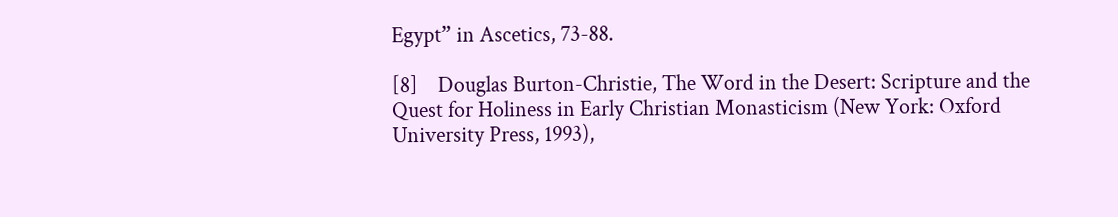Egypt” in Ascetics, 73-88.

[8]    Douglas Burton-Christie, The Word in the Desert: Scripture and the Quest for Holiness in Early Christian Monasticism (New York: Oxford University Press, 1993),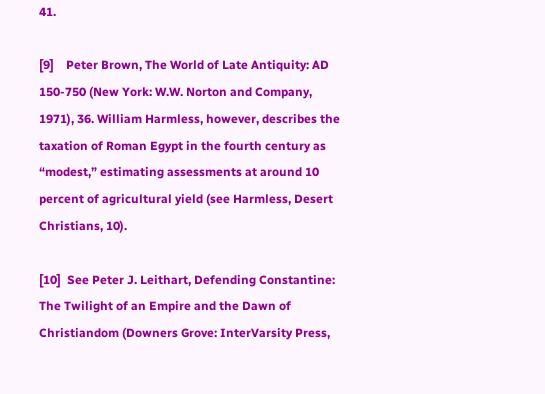41.

[9]    Peter Brown, The World of Late Antiquity: AD 150-750 (New York: W.W. Norton and Company, 1971), 36. William Harmless, however, describes the taxation of Roman Egypt in the fourth century as “modest,” estimating assessments at around 10 percent of agricultural yield (see Harmless, Desert Christians, 10).

[10]  See Peter J. Leithart, Defending Constantine: The Twilight of an Empire and the Dawn of Christiandom (Downers Grove: InterVarsity Press,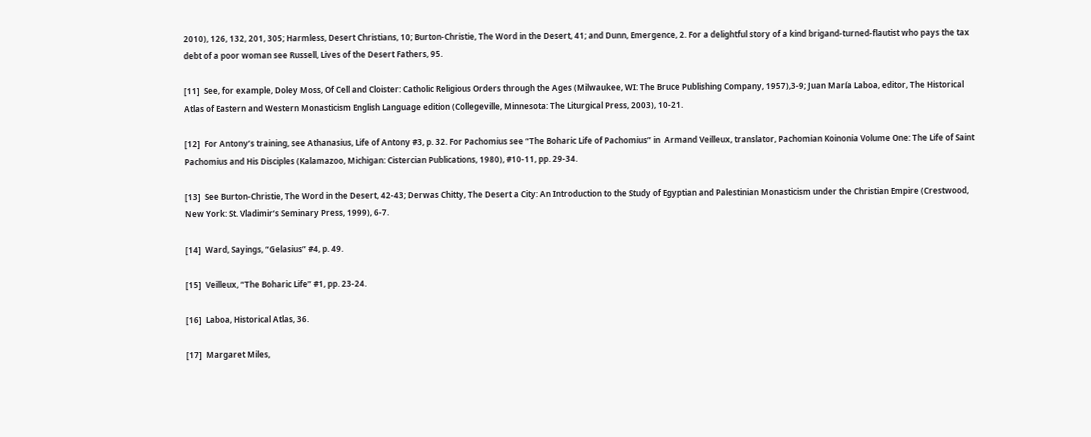2010), 126, 132, 201, 305; Harmless, Desert Christians, 10; Burton-Christie, The Word in the Desert, 41; and Dunn, Emergence, 2. For a delightful story of a kind brigand-turned-flautist who pays the tax debt of a poor woman see Russell, Lives of the Desert Fathers, 95.

[11]  See, for example, Doley Moss, Of Cell and Cloister: Catholic Religious Orders through the Ages (Milwaukee, WI: The Bruce Publishing Company, 1957),3-9; Juan María Laboa, editor, The Historical Atlas of Eastern and Western Monasticism English Language edition (Collegeville, Minnesota: The Liturgical Press, 2003), 10-21.

[12]  For Antony’s training, see Athanasius, Life of Antony #3, p. 32. For Pachomius see “The Boharic Life of Pachomius” in  Armand Veilleux, translator, Pachomian Koinonia Volume One: The Life of Saint Pachomius and His Disciples (Kalamazoo, Michigan: Cistercian Publications, 1980), #10-11, pp. 29-34.

[13]  See Burton-Christie, The Word in the Desert, 42-43; Derwas Chitty, The Desert a City: An Introduction to the Study of Egyptian and Palestinian Monasticism under the Christian Empire (Crestwood, New York: St. Vladimir’s Seminary Press, 1999), 6-7.

[14]  Ward, Sayings, “Gelasius” #4, p. 49.

[15]  Veilleux, “The Boharic Life” #1, pp. 23-24.

[16]  Laboa, Historical Atlas, 36.

[17]  Margaret Miles,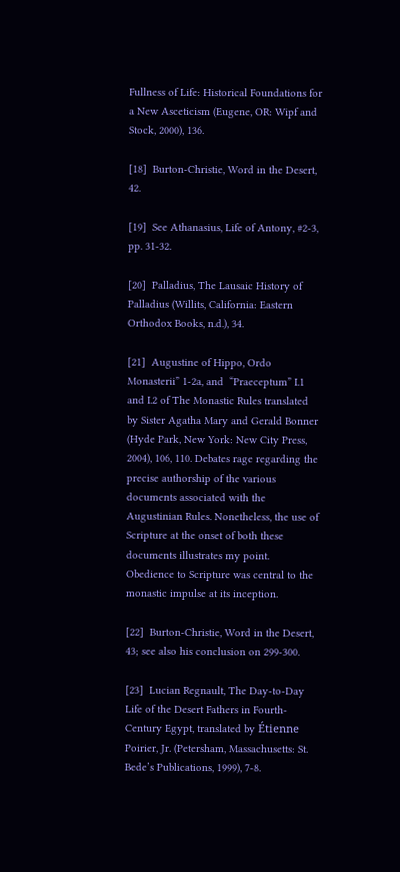Fullness of Life: Historical Foundations for a New Asceticism (Eugene, OR: Wipf and Stock, 2000), 136.

[18]  Burton-Christie, Word in the Desert, 42.

[19]  See Athanasius, Life of Antony, #2-3, pp. 31-32.

[20]  Palladius, The Lausaic History of Palladius (Willits, California: Eastern Orthodox Books, n.d.), 34.

[21]  Augustine of Hippo, Ordo Monasterii” 1-2a, and  “Praeceptum” I.1 and I.2 of The Monastic Rules translated by Sister Agatha Mary and Gerald Bonner (Hyde Park, New York: New City Press, 2004), 106, 110. Debates rage regarding the precise authorship of the various documents associated with the Augustinian Rules. Nonetheless, the use of Scripture at the onset of both these documents illustrates my point. Obedience to Scripture was central to the monastic impulse at its inception.

[22]  Burton-Christie, Word in the Desert,  43; see also his conclusion on 299-300.

[23]  Lucian Regnault, The Day-to-Day Life of the Desert Fathers in Fourth-Century Egypt, translated by Étienne Poirier, Jr. (Petersham, Massachusetts: St. Bede’s Publications, 1999), 7-8.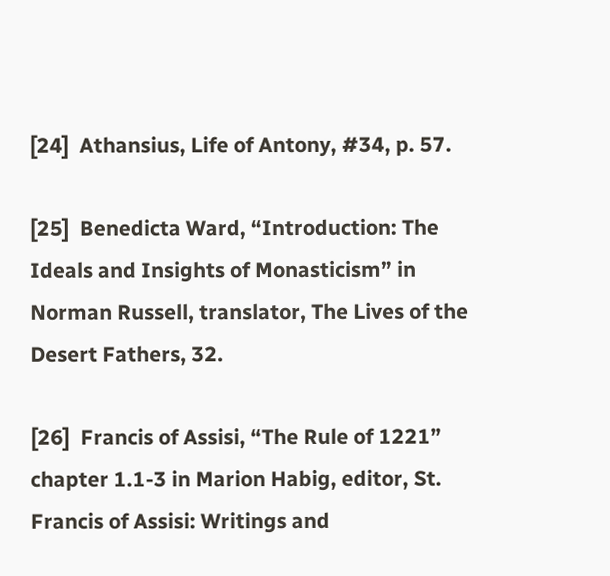[24]  Athansius, Life of Antony, #34, p. 57.

[25]  Benedicta Ward, “Introduction: The Ideals and Insights of Monasticism” in Norman Russell, translator, The Lives of the Desert Fathers, 32.

[26]  Francis of Assisi, “The Rule of 1221” chapter 1.1-3 in Marion Habig, editor, St. Francis of Assisi: Writings and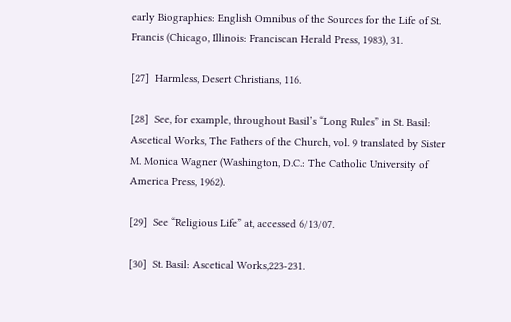early Biographies: English Omnibus of the Sources for the Life of St. Francis (Chicago, Illinois: Franciscan Herald Press, 1983), 31.

[27]  Harmless, Desert Christians, 116.

[28]  See, for example, throughout Basil’s “Long Rules” in St. Basil: Ascetical Works, The Fathers of the Church, vol. 9 translated by Sister M. Monica Wagner (Washington, D.C.: The Catholic University of America Press, 1962).

[29]  See “Religious Life” at, accessed 6/13/07.

[30]  St. Basil: Ascetical Works,223-231.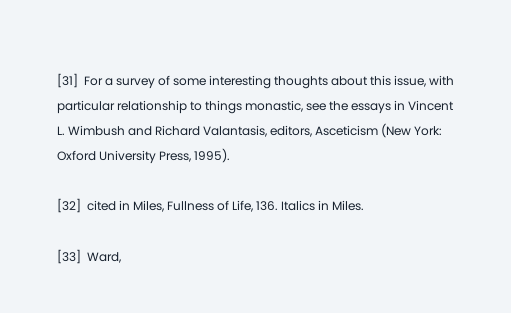[31]  For a survey of some interesting thoughts about this issue, with particular relationship to things monastic, see the essays in Vincent L. Wimbush and Richard Valantasis, editors, Asceticism (New York: Oxford University Press, 1995).

[32]  cited in Miles, Fullness of Life, 136. Italics in Miles.

[33]  Ward,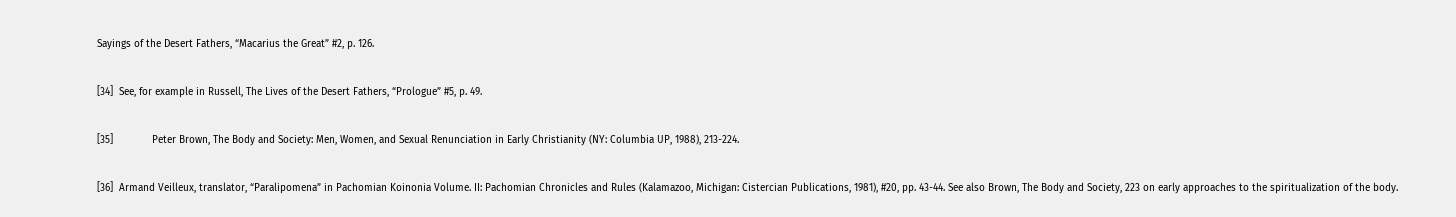Sayings of the Desert Fathers, “Macarius the Great” #2, p. 126.

[34]  See, for example in Russell, The Lives of the Desert Fathers, “Prologue” #5, p. 49.

[35]             Peter Brown, The Body and Society: Men, Women, and Sexual Renunciation in Early Christianity (NY: Columbia UP, 1988), 213-224.

[36]  Armand Veilleux, translator, “Paralipomena” in Pachomian Koinonia Volume. II: Pachomian Chronicles and Rules (Kalamazoo, Michigan: Cistercian Publications, 1981), #20, pp. 43-44. See also Brown, The Body and Society, 223 on early approaches to the spiritualization of the body.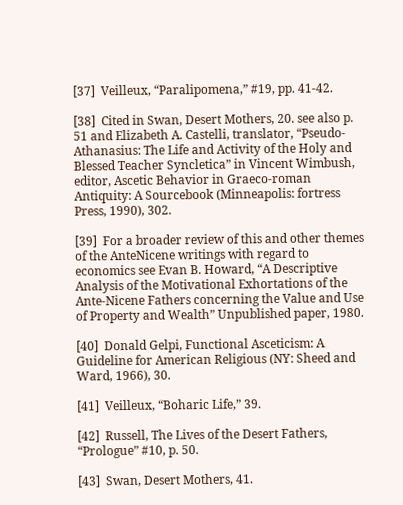[37]  Veilleux, “Paralipomena,” #19, pp. 41-42.

[38]  Cited in Swan, Desert Mothers, 20. see also p. 51 and Elizabeth A. Castelli, translator, “Pseudo-Athanasius: The Life and Activity of the Holy and Blessed Teacher Syncletica” in Vincent Wimbush, editor, Ascetic Behavior in Graeco-roman Antiquity: A Sourcebook (Minneapolis: fortress Press, 1990), 302.

[39]  For a broader review of this and other themes of the AnteNicene writings with regard to economics see Evan B. Howard, “A Descriptive Analysis of the Motivational Exhortations of the Ante-Nicene Fathers concerning the Value and Use of Property and Wealth” Unpublished paper, 1980.

[40]  Donald Gelpi, Functional Asceticism: A Guideline for American Religious (NY: Sheed and Ward, 1966), 30.

[41]  Veilleux, “Boharic Life,” 39.

[42]  Russell, The Lives of the Desert Fathers, “Prologue” #10, p. 50.

[43]  Swan, Desert Mothers, 41.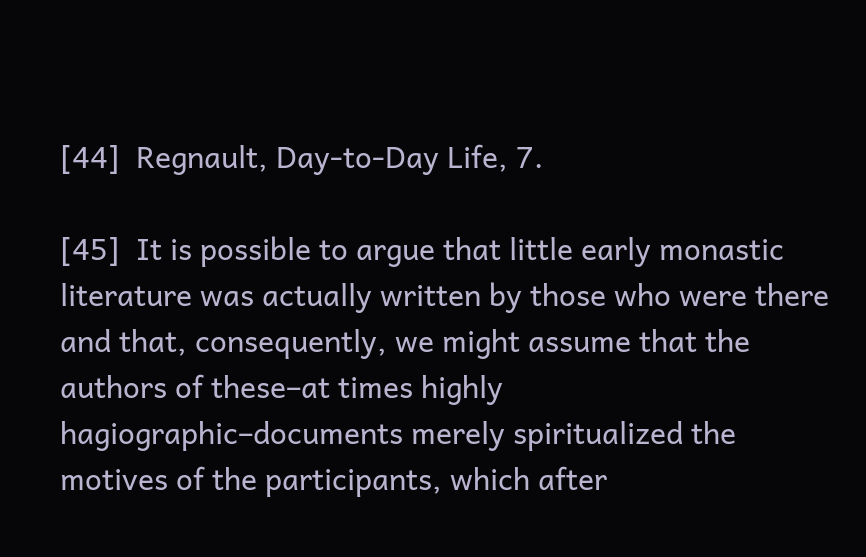[44]  Regnault, Day-to-Day Life, 7.

[45]  It is possible to argue that little early monastic literature was actually written by those who were there and that, consequently, we might assume that the authors of these–at times highly hagiographic–documents merely spiritualized the motives of the participants, which after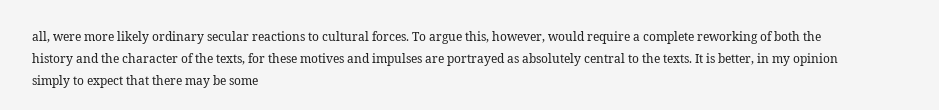all, were more likely ordinary secular reactions to cultural forces. To argue this, however, would require a complete reworking of both the history and the character of the texts, for these motives and impulses are portrayed as absolutely central to the texts. It is better, in my opinion simply to expect that there may be some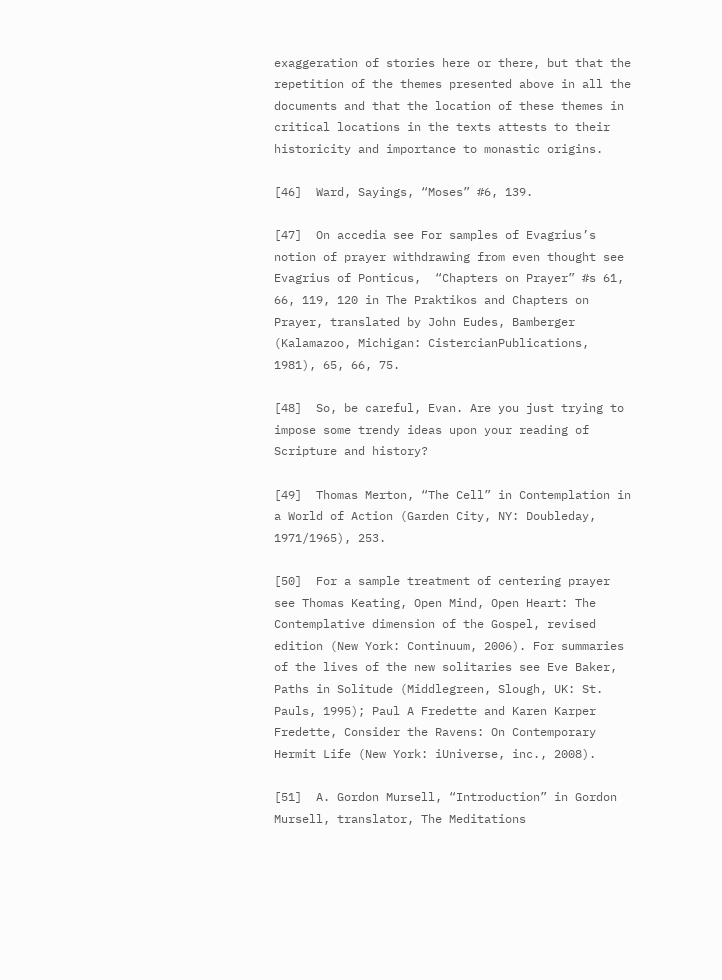exaggeration of stories here or there, but that the repetition of the themes presented above in all the documents and that the location of these themes in critical locations in the texts attests to their historicity and importance to monastic origins.

[46]  Ward, Sayings, “Moses” #6, 139.

[47]  On accedia see For samples of Evagrius’s notion of prayer withdrawing from even thought see Evagrius of Ponticus,  “Chapters on Prayer” #s 61, 66, 119, 120 in The Praktikos and Chapters on Prayer, translated by John Eudes, Bamberger (Kalamazoo, Michigan: CistercianPublications, 1981), 65, 66, 75.

[48]  So, be careful, Evan. Are you just trying to impose some trendy ideas upon your reading of Scripture and history?

[49]  Thomas Merton, “The Cell” in Contemplation in a World of Action (Garden City, NY: Doubleday, 1971/1965), 253.

[50]  For a sample treatment of centering prayer see Thomas Keating, Open Mind, Open Heart: The Contemplative dimension of the Gospel, revised edition (New York: Continuum, 2006). For summaries of the lives of the new solitaries see Eve Baker, Paths in Solitude (Middlegreen, Slough, UK: St. Pauls, 1995); Paul A Fredette and Karen Karper Fredette, Consider the Ravens: On Contemporary Hermit Life (New York: iUniverse, inc., 2008).

[51]  A. Gordon Mursell, “Introduction” in Gordon Mursell, translator, The Meditations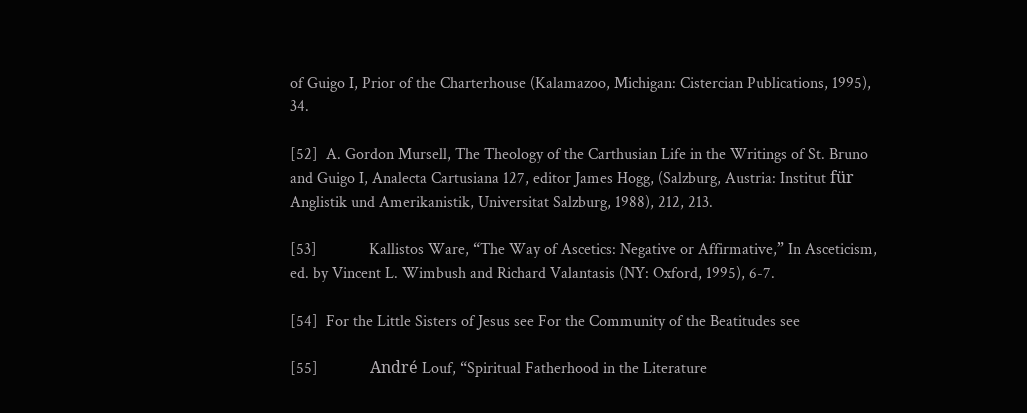of Guigo I, Prior of the Charterhouse (Kalamazoo, Michigan: Cistercian Publications, 1995), 34.

[52]  A. Gordon Mursell, The Theology of the Carthusian Life in the Writings of St. Bruno and Guigo I, Analecta Cartusiana 127, editor James Hogg, (Salzburg, Austria: Institut für Anglistik und Amerikanistik, Universitat Salzburg, 1988), 212, 213.

[53]             Kallistos Ware, “The Way of Ascetics: Negative or Affirmative,” In Asceticism, ed. by Vincent L. Wimbush and Richard Valantasis (NY: Oxford, 1995), 6-7.

[54]  For the Little Sisters of Jesus see For the Community of the Beatitudes see

[55]             André Louf, “Spiritual Fatherhood in the Literature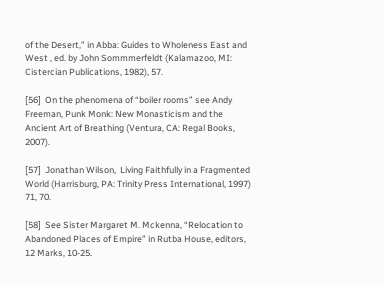of the Desert,” in Abba: Guides to Wholeness East and West , ed. by John Sommmerfeldt (Kalamazoo, MI: Cistercian Publications, 1982), 57.

[56]  On the phenomena of “boiler rooms” see Andy Freeman, Punk Monk: New Monasticism and the Ancient Art of Breathing (Ventura, CA: Regal Books, 2007).

[57]  Jonathan Wilson,  Living Faithfully in a Fragmented World (Harrisburg, PA: Trinity Press International, 1997) 71, 70.

[58]  See Sister Margaret M. Mckenna, “Relocation to Abandoned Places of Empire” in Rutba House, editors, 12 Marks, 10-25.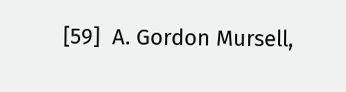[59]  A. Gordon Mursell,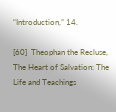“Introduction,” 14.

[60]  Theophan the Recluse, The Heart of Salvation: The Life and Teachings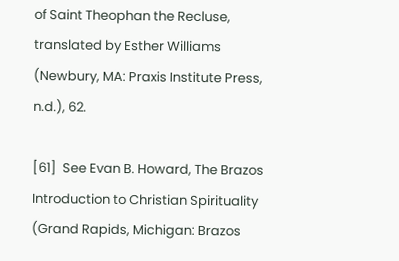of Saint Theophan the Recluse, translated by Esther Williams (Newbury, MA: Praxis Institute Press, n.d.), 62.

[61]  See Evan B. Howard, The Brazos Introduction to Christian Spirituality (Grand Rapids, Michigan: Brazos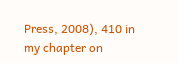Press, 2008), 410 in my chapter on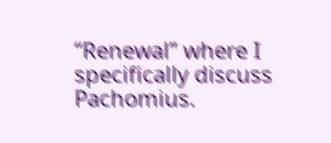“Renewal” where I specifically discuss Pachomius.